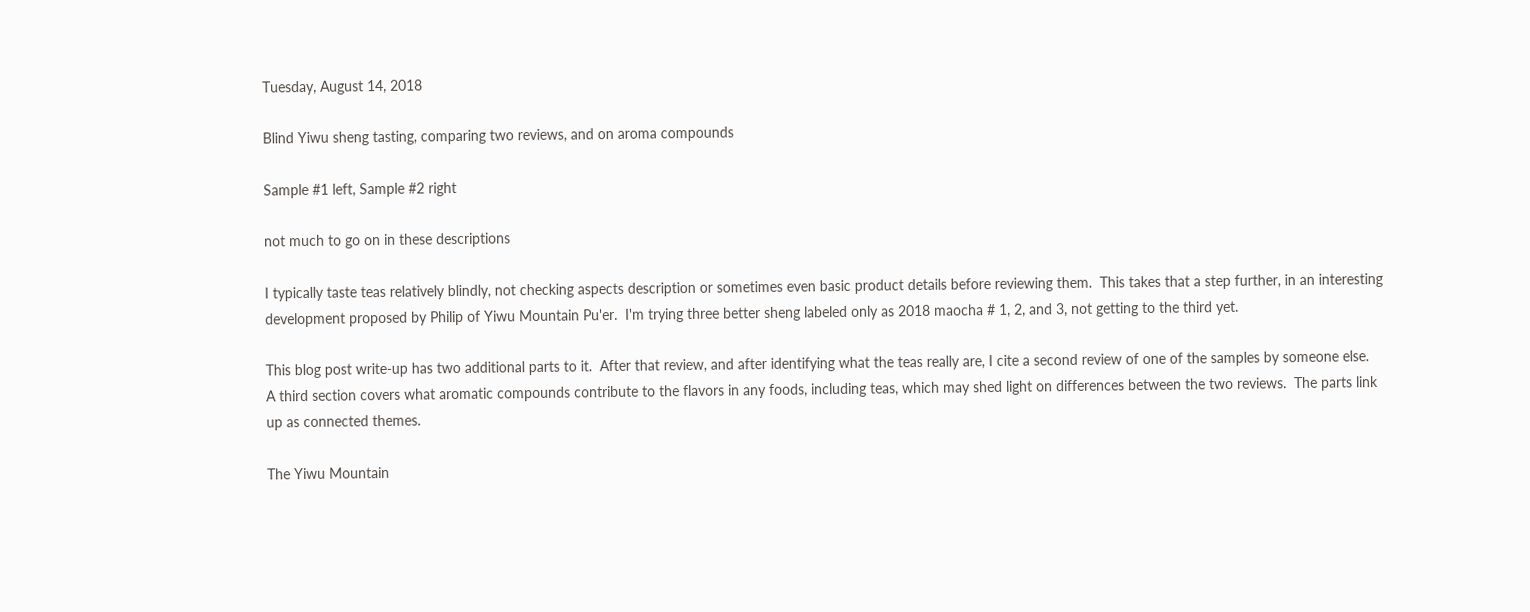Tuesday, August 14, 2018

Blind Yiwu sheng tasting, comparing two reviews, and on aroma compounds

Sample #1 left, Sample #2 right

not much to go on in these descriptions

I typically taste teas relatively blindly, not checking aspects description or sometimes even basic product details before reviewing them.  This takes that a step further, in an interesting development proposed by Philip of Yiwu Mountain Pu'er.  I'm trying three better sheng labeled only as 2018 maocha # 1, 2, and 3, not getting to the third yet.

This blog post write-up has two additional parts to it.  After that review, and after identifying what the teas really are, I cite a second review of one of the samples by someone else.  A third section covers what aromatic compounds contribute to the flavors in any foods, including teas, which may shed light on differences between the two reviews.  The parts link up as connected themes.

The Yiwu Mountain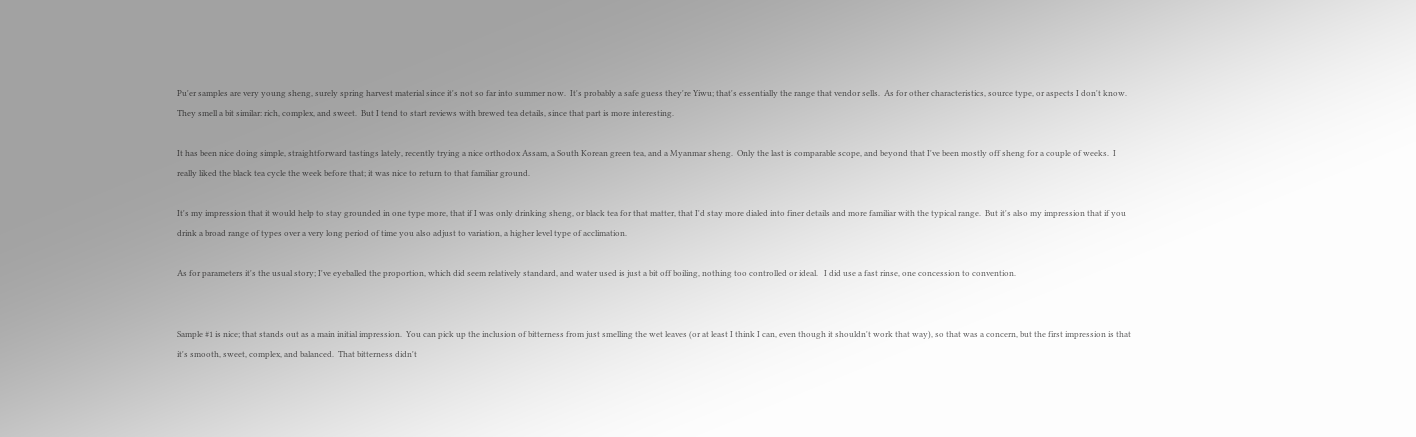Pu'er samples are very young sheng, surely spring harvest material since it's not so far into summer now.  It's probably a safe guess they're Yiwu; that's essentially the range that vendor sells.  As for other characteristics, source type, or aspects I don't know.  They smell a bit similar: rich, complex, and sweet.  But I tend to start reviews with brewed tea details, since that part is more interesting.

It has been nice doing simple, straightforward tastings lately, recently trying a nice orthodox Assam, a South Korean green tea, and a Myanmar sheng.  Only the last is comparable scope, and beyond that I've been mostly off sheng for a couple of weeks.  I really liked the black tea cycle the week before that; it was nice to return to that familiar ground.

It's my impression that it would help to stay grounded in one type more, that if I was only drinking sheng, or black tea for that matter, that I'd stay more dialed into finer details and more familiar with the typical range.  But it's also my impression that if you drink a broad range of types over a very long period of time you also adjust to variation, a higher level type of acclimation.

As for parameters it's the usual story; I've eyeballed the proportion, which did seem relatively standard, and water used is just a bit off boiling, nothing too controlled or ideal.   I did use a fast rinse, one concession to convention.


Sample #1 is nice; that stands out as a main initial impression.  You can pick up the inclusion of bitterness from just smelling the wet leaves (or at least I think I can, even though it shouldn't work that way), so that was a concern, but the first impression is that it's smooth, sweet, complex, and balanced.  That bitterness didn't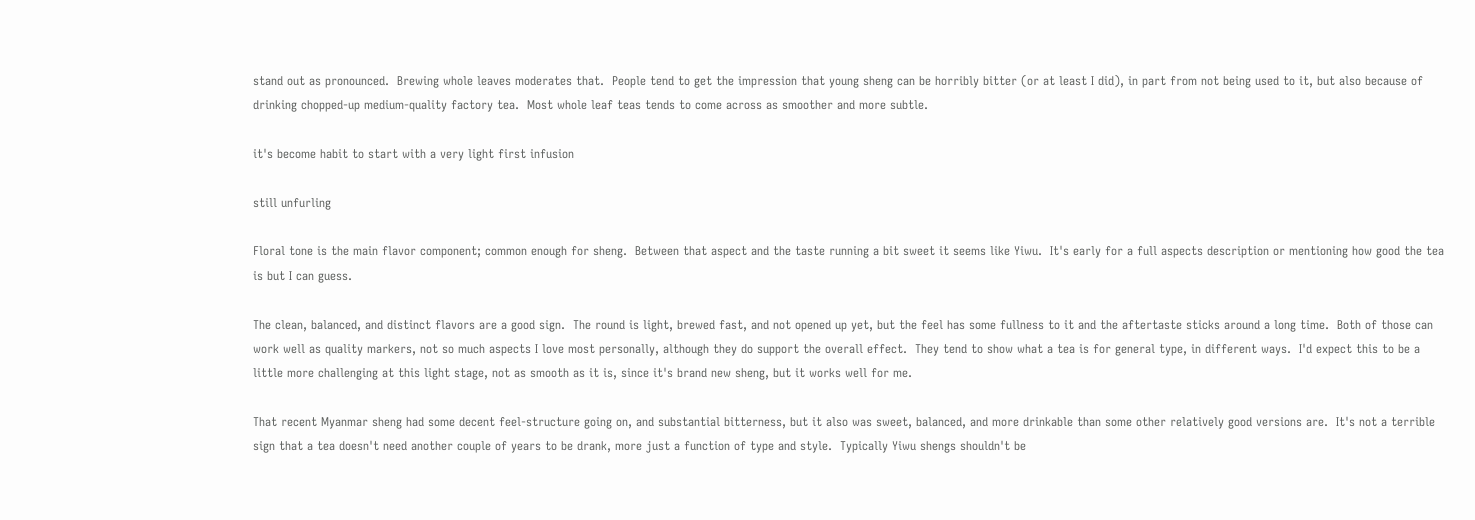stand out as pronounced.  Brewing whole leaves moderates that.  People tend to get the impression that young sheng can be horribly bitter (or at least I did), in part from not being used to it, but also because of drinking chopped-up medium-quality factory tea.  Most whole leaf teas tends to come across as smoother and more subtle.

it's become habit to start with a very light first infusion

still unfurling

Floral tone is the main flavor component; common enough for sheng.  Between that aspect and the taste running a bit sweet it seems like Yiwu.  It's early for a full aspects description or mentioning how good the tea is but I can guess.

The clean, balanced, and distinct flavors are a good sign.  The round is light, brewed fast, and not opened up yet, but the feel has some fullness to it and the aftertaste sticks around a long time.  Both of those can work well as quality markers, not so much aspects I love most personally, although they do support the overall effect.  They tend to show what a tea is for general type, in different ways.  I'd expect this to be a little more challenging at this light stage, not as smooth as it is, since it's brand new sheng, but it works well for me.

That recent Myanmar sheng had some decent feel-structure going on, and substantial bitterness, but it also was sweet, balanced, and more drinkable than some other relatively good versions are.  It's not a terrible sign that a tea doesn't need another couple of years to be drank, more just a function of type and style.  Typically Yiwu shengs shouldn't be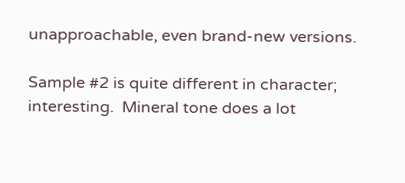unapproachable, even brand-new versions.

Sample #2 is quite different in character; interesting.  Mineral tone does a lot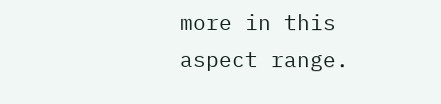more in this aspect range.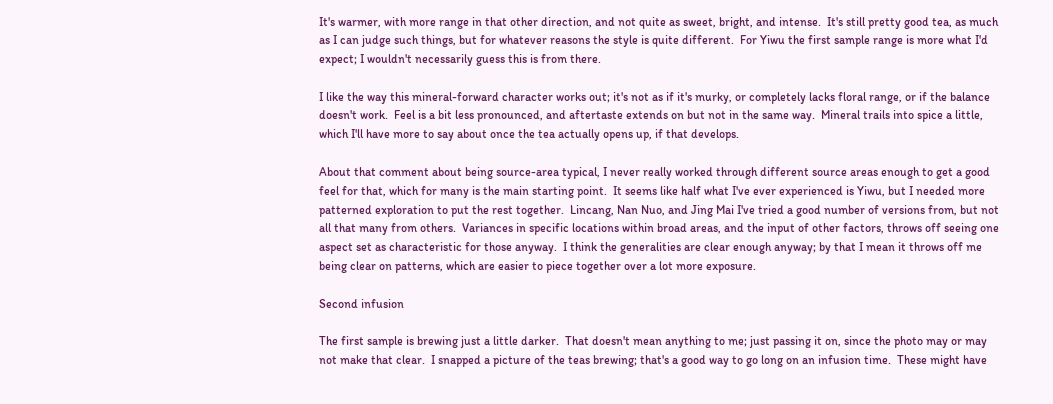It's warmer, with more range in that other direction, and not quite as sweet, bright, and intense.  It's still pretty good tea, as much as I can judge such things, but for whatever reasons the style is quite different.  For Yiwu the first sample range is more what I'd expect; I wouldn't necessarily guess this is from there.

I like the way this mineral-forward character works out; it's not as if it's murky, or completely lacks floral range, or if the balance doesn't work.  Feel is a bit less pronounced, and aftertaste extends on but not in the same way.  Mineral trails into spice a little, which I'll have more to say about once the tea actually opens up, if that develops.

About that comment about being source-area typical, I never really worked through different source areas enough to get a good feel for that, which for many is the main starting point.  It seems like half what I've ever experienced is Yiwu, but I needed more patterned exploration to put the rest together.  Lincang, Nan Nuo, and Jing Mai I've tried a good number of versions from, but not all that many from others.  Variances in specific locations within broad areas, and the input of other factors, throws off seeing one aspect set as characteristic for those anyway.  I think the generalities are clear enough anyway; by that I mean it throws off me being clear on patterns, which are easier to piece together over a lot more exposure.

Second infusion

The first sample is brewing just a little darker.  That doesn't mean anything to me; just passing it on, since the photo may or may not make that clear.  I snapped a picture of the teas brewing; that's a good way to go long on an infusion time.  These might have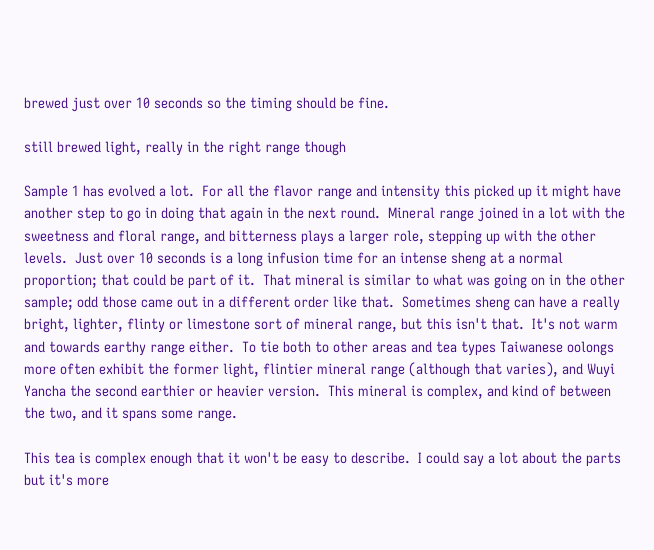brewed just over 10 seconds so the timing should be fine.

still brewed light, really in the right range though

Sample 1 has evolved a lot.  For all the flavor range and intensity this picked up it might have another step to go in doing that again in the next round.  Mineral range joined in a lot with the sweetness and floral range, and bitterness plays a larger role, stepping up with the other levels.  Just over 10 seconds is a long infusion time for an intense sheng at a normal proportion; that could be part of it.  That mineral is similar to what was going on in the other sample; odd those came out in a different order like that.  Sometimes sheng can have a really bright, lighter, flinty or limestone sort of mineral range, but this isn't that.  It's not warm and towards earthy range either.  To tie both to other areas and tea types Taiwanese oolongs more often exhibit the former light, flintier mineral range (although that varies), and Wuyi Yancha the second earthier or heavier version.  This mineral is complex, and kind of between the two, and it spans some range.

This tea is complex enough that it won't be easy to describe.  I could say a lot about the parts but it's more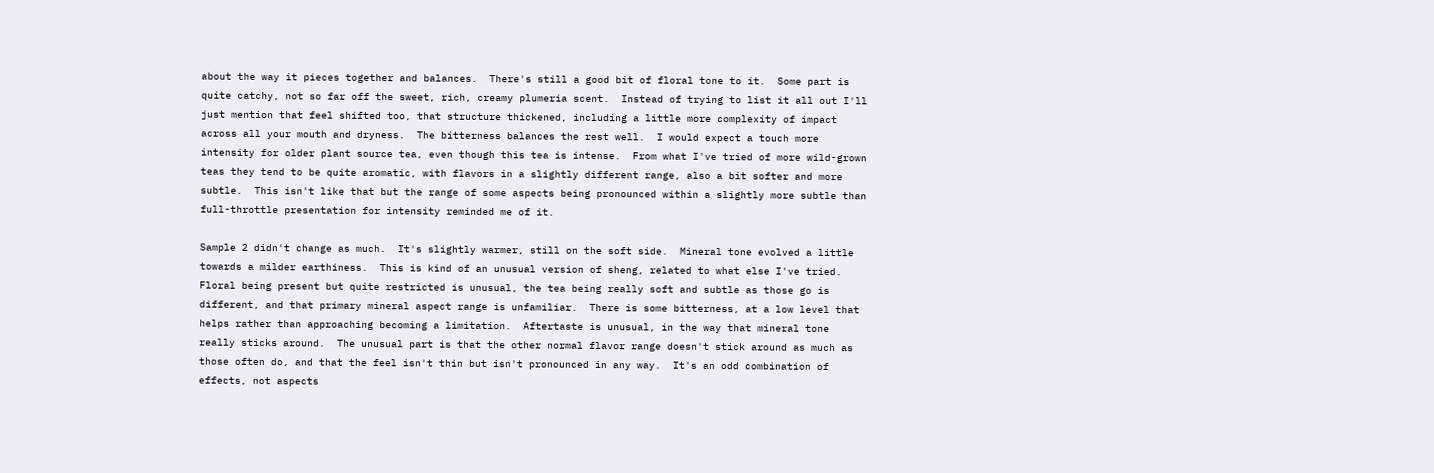about the way it pieces together and balances.  There's still a good bit of floral tone to it.  Some part is quite catchy, not so far off the sweet, rich, creamy plumeria scent.  Instead of trying to list it all out I'll just mention that feel shifted too, that structure thickened, including a little more complexity of impact across all your mouth and dryness.  The bitterness balances the rest well.  I would expect a touch more intensity for older plant source tea, even though this tea is intense.  From what I've tried of more wild-grown teas they tend to be quite aromatic, with flavors in a slightly different range, also a bit softer and more subtle.  This isn't like that but the range of some aspects being pronounced within a slightly more subtle than full-throttle presentation for intensity reminded me of it.

Sample 2 didn't change as much.  It's slightly warmer, still on the soft side.  Mineral tone evolved a little towards a milder earthiness.  This is kind of an unusual version of sheng, related to what else I've tried.  Floral being present but quite restricted is unusual, the tea being really soft and subtle as those go is different, and that primary mineral aspect range is unfamiliar.  There is some bitterness, at a low level that helps rather than approaching becoming a limitation.  Aftertaste is unusual, in the way that mineral tone really sticks around.  The unusual part is that the other normal flavor range doesn't stick around as much as those often do, and that the feel isn't thin but isn't pronounced in any way.  It's an odd combination of effects, not aspects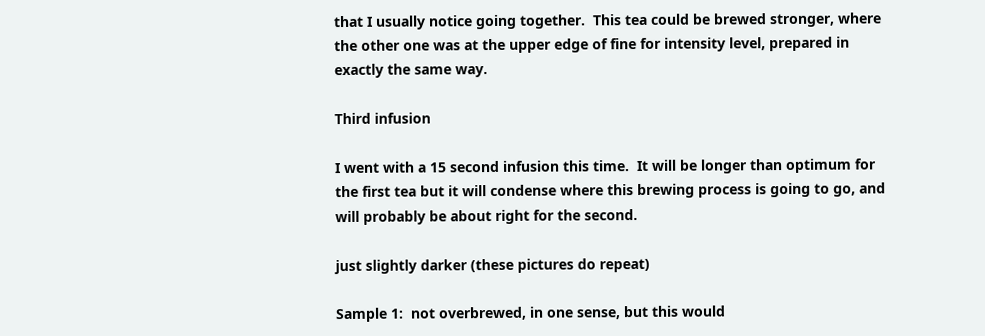that I usually notice going together.  This tea could be brewed stronger, where the other one was at the upper edge of fine for intensity level, prepared in exactly the same way.

Third infusion

I went with a 15 second infusion this time.  It will be longer than optimum for the first tea but it will condense where this brewing process is going to go, and will probably be about right for the second.

just slightly darker (these pictures do repeat)

Sample 1:  not overbrewed, in one sense, but this would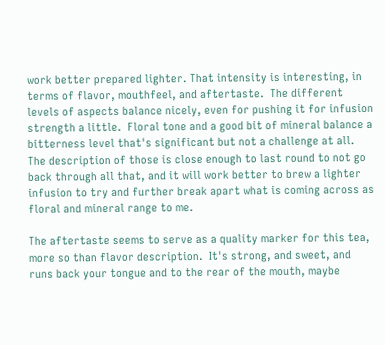work better prepared lighter. That intensity is interesting, in terms of flavor, mouthfeel, and aftertaste.  The different levels of aspects balance nicely, even for pushing it for infusion strength a little.  Floral tone and a good bit of mineral balance a bitterness level that's significant but not a challenge at all.  The description of those is close enough to last round to not go back through all that, and it will work better to brew a lighter infusion to try and further break apart what is coming across as floral and mineral range to me.

The aftertaste seems to serve as a quality marker for this tea, more so than flavor description.  It's strong, and sweet, and runs back your tongue and to the rear of the mouth, maybe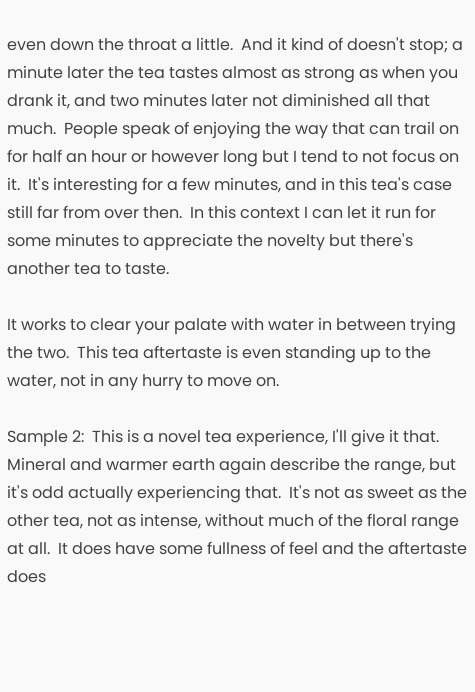even down the throat a little.  And it kind of doesn't stop; a minute later the tea tastes almost as strong as when you drank it, and two minutes later not diminished all that much.  People speak of enjoying the way that can trail on for half an hour or however long but I tend to not focus on it.  It's interesting for a few minutes, and in this tea's case still far from over then.  In this context I can let it run for some minutes to appreciate the novelty but there's another tea to taste.

It works to clear your palate with water in between trying the two.  This tea aftertaste is even standing up to the water, not in any hurry to move on.

Sample 2:  This is a novel tea experience, I'll give it that.  Mineral and warmer earth again describe the range, but it's odd actually experiencing that.  It's not as sweet as the other tea, not as intense, without much of the floral range at all.  It does have some fullness of feel and the aftertaste does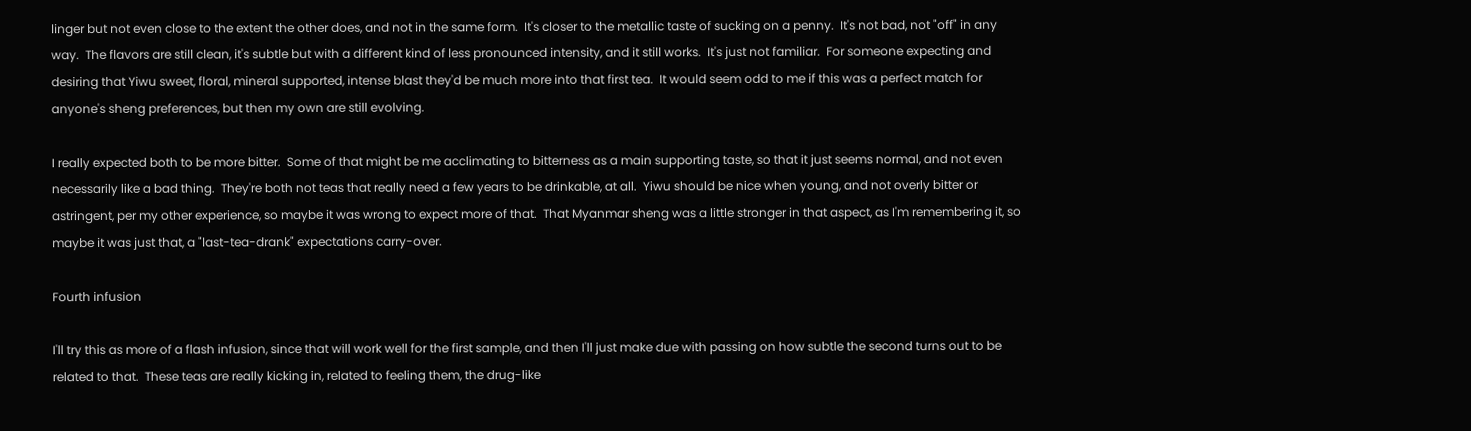linger but not even close to the extent the other does, and not in the same form.  It's closer to the metallic taste of sucking on a penny.  It's not bad, not "off" in any way.  The flavors are still clean, it's subtle but with a different kind of less pronounced intensity, and it still works.  It's just not familiar.  For someone expecting and desiring that Yiwu sweet, floral, mineral supported, intense blast they'd be much more into that first tea.  It would seem odd to me if this was a perfect match for anyone's sheng preferences, but then my own are still evolving.

I really expected both to be more bitter.  Some of that might be me acclimating to bitterness as a main supporting taste, so that it just seems normal, and not even necessarily like a bad thing.  They're both not teas that really need a few years to be drinkable, at all.  Yiwu should be nice when young, and not overly bitter or astringent, per my other experience, so maybe it was wrong to expect more of that.  That Myanmar sheng was a little stronger in that aspect, as I'm remembering it, so maybe it was just that, a "last-tea-drank" expectations carry-over.

Fourth infusion

I'll try this as more of a flash infusion, since that will work well for the first sample, and then I'll just make due with passing on how subtle the second turns out to be related to that.  These teas are really kicking in, related to feeling them, the drug-like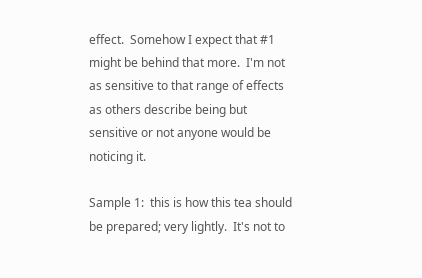effect.  Somehow I expect that #1 might be behind that more.  I'm not as sensitive to that range of effects as others describe being but sensitive or not anyone would be noticing it.

Sample 1:  this is how this tea should be prepared; very lightly.  It's not to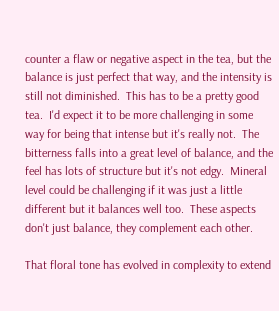counter a flaw or negative aspect in the tea, but the balance is just perfect that way, and the intensity is still not diminished.  This has to be a pretty good tea.  I'd expect it to be more challenging in some way for being that intense but it's really not.  The bitterness falls into a great level of balance, and the feel has lots of structure but it's not edgy.  Mineral level could be challenging if it was just a little different but it balances well too.  These aspects don't just balance, they complement each other.

That floral tone has evolved in complexity to extend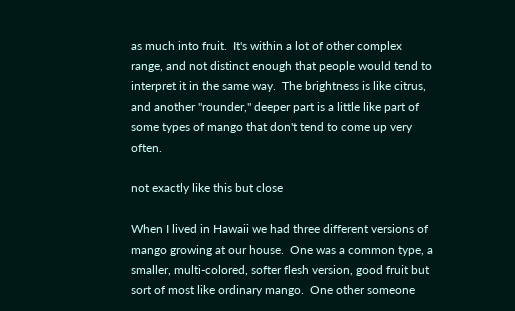as much into fruit.  It's within a lot of other complex range, and not distinct enough that people would tend to interpret it in the same way.  The brightness is like citrus, and another "rounder," deeper part is a little like part of some types of mango that don't tend to come up very often.

not exactly like this but close

When I lived in Hawaii we had three different versions of mango growing at our house.  One was a common type, a smaller, multi-colored, softer flesh version, good fruit but sort of most like ordinary mango.  One other someone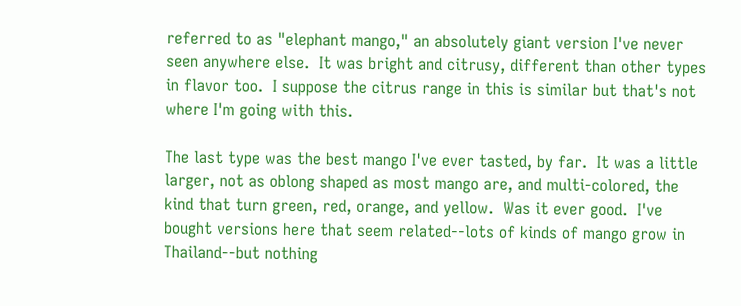referred to as "elephant mango," an absolutely giant version I've never seen anywhere else.  It was bright and citrusy, different than other types in flavor too.  I suppose the citrus range in this is similar but that's not where I'm going with this.

The last type was the best mango I've ever tasted, by far.  It was a little larger, not as oblong shaped as most mango are, and multi-colored, the kind that turn green, red, orange, and yellow.  Was it ever good.  I've bought versions here that seem related--lots of kinds of mango grow in Thailand--but nothing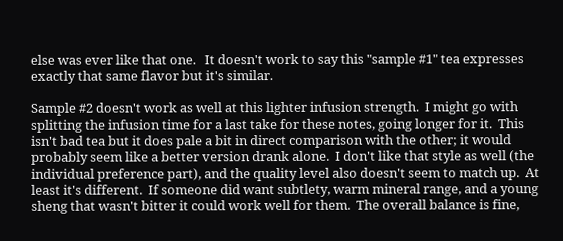else was ever like that one.   It doesn't work to say this "sample #1" tea expresses exactly that same flavor but it's similar.

Sample #2 doesn't work as well at this lighter infusion strength.  I might go with splitting the infusion time for a last take for these notes, going longer for it.  This isn't bad tea but it does pale a bit in direct comparison with the other; it would probably seem like a better version drank alone.  I don't like that style as well (the individual preference part), and the quality level also doesn't seem to match up.  At least it's different.  If someone did want subtlety, warm mineral range, and a young sheng that wasn't bitter it could work well for them.  The overall balance is fine,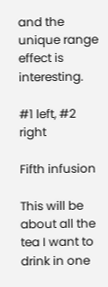and the unique range effect is interesting.

#1 left, #2 right

Fifth infusion

This will be about all the tea I want to drink in one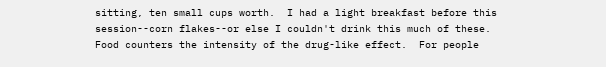sitting, ten small cups worth.  I had a light breakfast before this session--corn flakes--or else I couldn't drink this much of these.  Food counters the intensity of the drug-like effect.  For people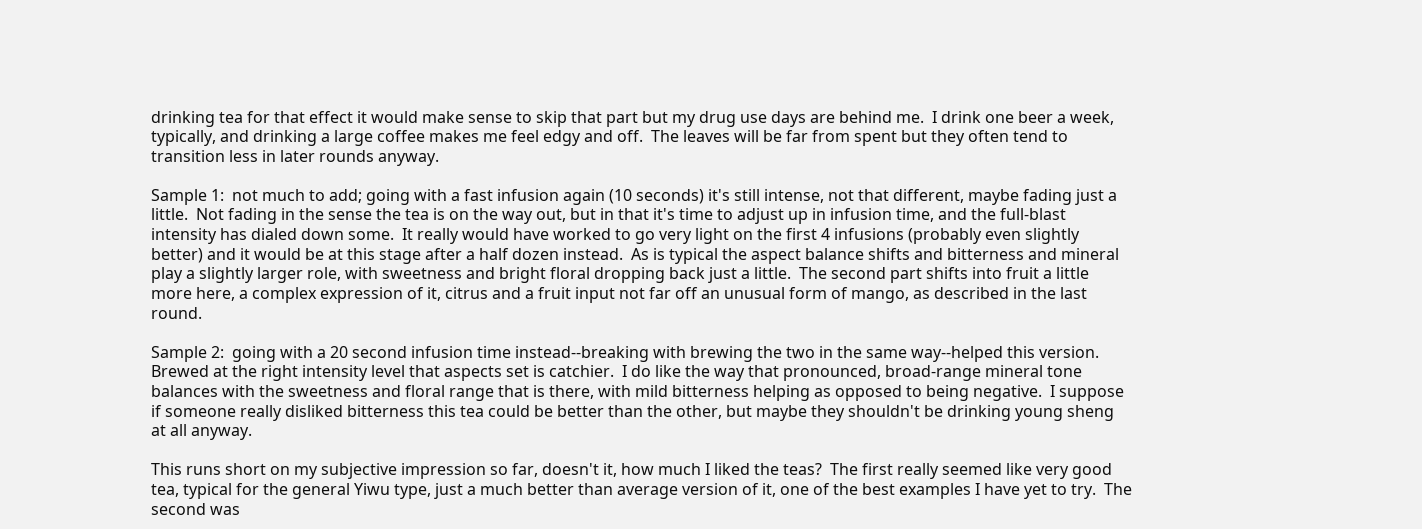drinking tea for that effect it would make sense to skip that part but my drug use days are behind me.  I drink one beer a week, typically, and drinking a large coffee makes me feel edgy and off.  The leaves will be far from spent but they often tend to transition less in later rounds anyway.

Sample 1:  not much to add; going with a fast infusion again (10 seconds) it's still intense, not that different, maybe fading just a little.  Not fading in the sense the tea is on the way out, but in that it's time to adjust up in infusion time, and the full-blast intensity has dialed down some.  It really would have worked to go very light on the first 4 infusions (probably even slightly better) and it would be at this stage after a half dozen instead.  As is typical the aspect balance shifts and bitterness and mineral play a slightly larger role, with sweetness and bright floral dropping back just a little.  The second part shifts into fruit a little more here, a complex expression of it, citrus and a fruit input not far off an unusual form of mango, as described in the last round.

Sample 2:  going with a 20 second infusion time instead--breaking with brewing the two in the same way--helped this version.  Brewed at the right intensity level that aspects set is catchier.  I do like the way that pronounced, broad-range mineral tone balances with the sweetness and floral range that is there, with mild bitterness helping as opposed to being negative.  I suppose if someone really disliked bitterness this tea could be better than the other, but maybe they shouldn't be drinking young sheng at all anyway.

This runs short on my subjective impression so far, doesn't it, how much I liked the teas?  The first really seemed like very good tea, typical for the general Yiwu type, just a much better than average version of it, one of the best examples I have yet to try.  The second was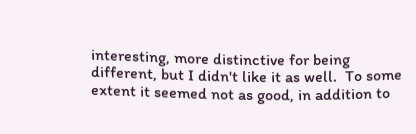interesting, more distinctive for being different, but I didn't like it as well.  To some extent it seemed not as good, in addition to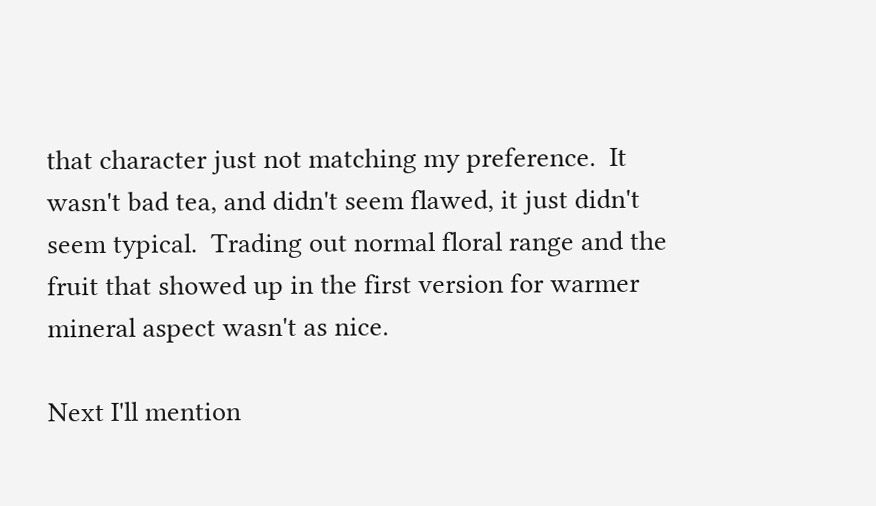that character just not matching my preference.  It wasn't bad tea, and didn't seem flawed, it just didn't seem typical.  Trading out normal floral range and the fruit that showed up in the first version for warmer mineral aspect wasn't as nice.

Next I'll mention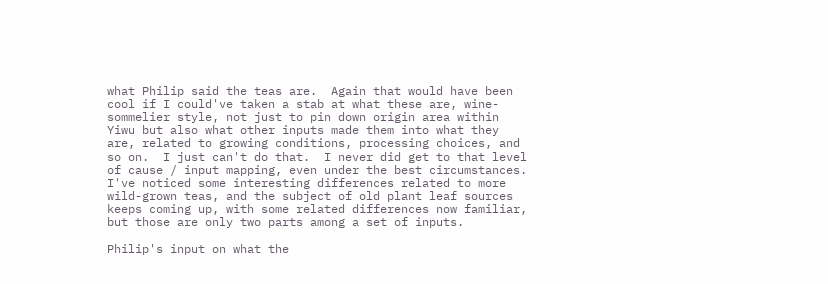what Philip said the teas are.  Again that would have been cool if I could've taken a stab at what these are, wine-sommelier style, not just to pin down origin area within Yiwu but also what other inputs made them into what they are, related to growing conditions, processing choices, and so on.  I just can't do that.  I never did get to that level of cause / input mapping, even under the best circumstances.  I've noticed some interesting differences related to more wild-grown teas, and the subject of old plant leaf sources keeps coming up, with some related differences now familiar, but those are only two parts among a set of inputs.

Philip's input on what the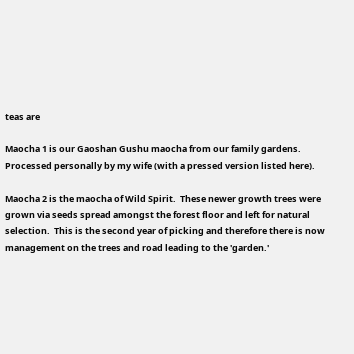teas are

Maocha 1 is our Gaoshan Gushu maocha from our family gardens.  Processed personally by my wife (with a pressed version listed here).

Maocha 2 is the maocha of Wild Spirit.  These newer growth trees were grown via seeds spread amongst the forest floor and left for natural selection.  This is the second year of picking and therefore there is now management on the trees and road leading to the 'garden.'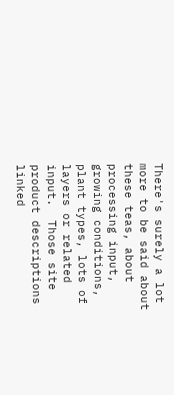There's surely a lot more to be said about these teas, about processing input, growing conditions, plant types, lots of layers or related input.  Those site product descriptions linked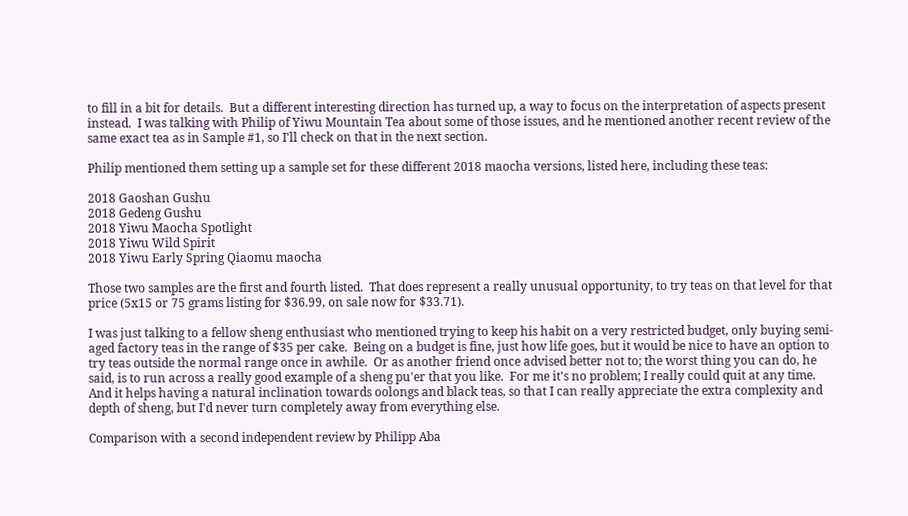to fill in a bit for details.  But a different interesting direction has turned up, a way to focus on the interpretation of aspects present instead.  I was talking with Philip of Yiwu Mountain Tea about some of those issues, and he mentioned another recent review of the same exact tea as in Sample #1, so I'll check on that in the next section.

Philip mentioned them setting up a sample set for these different 2018 maocha versions, listed here, including these teas:

2018 Gaoshan Gushu
2018 Gedeng Gushu
2018 Yiwu Maocha Spotlight
2018 Yiwu Wild Spirit
2018 Yiwu Early Spring Qiaomu maocha

Those two samples are the first and fourth listed.  That does represent a really unusual opportunity, to try teas on that level for that price (5x15 or 75 grams listing for $36.99, on sale now for $33.71).

I was just talking to a fellow sheng enthusiast who mentioned trying to keep his habit on a very restricted budget, only buying semi-aged factory teas in the range of $35 per cake.  Being on a budget is fine, just how life goes, but it would be nice to have an option to try teas outside the normal range once in awhile.  Or as another friend once advised better not to; the worst thing you can do, he said, is to run across a really good example of a sheng pu'er that you like.  For me it's no problem; I really could quit at any time.  And it helps having a natural inclination towards oolongs and black teas, so that I can really appreciate the extra complexity and depth of sheng, but I'd never turn completely away from everything else.

Comparison with a second independent review by Philipp Aba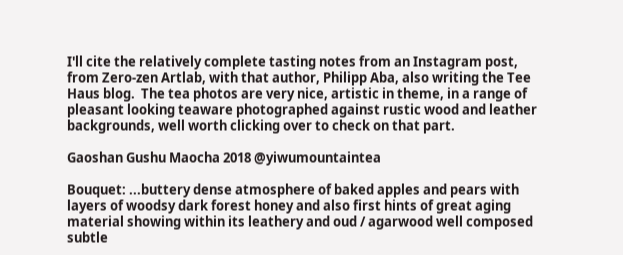I'll cite the relatively complete tasting notes from an Instagram post, from Zero-zen Artlab, with that author, Philipp Aba, also writing the Tee Haus blog.  The tea photos are very nice, artistic in theme, in a range of pleasant looking teaware photographed against rustic wood and leather backgrounds, well worth clicking over to check on that part.

Gaoshan Gushu Maocha 2018 @yiwumountaintea

Bouquet: ...buttery dense atmosphere of baked apples and pears with layers of woodsy dark forest honey and also first hints of great aging material showing within its leathery and oud / agarwood well composed subtle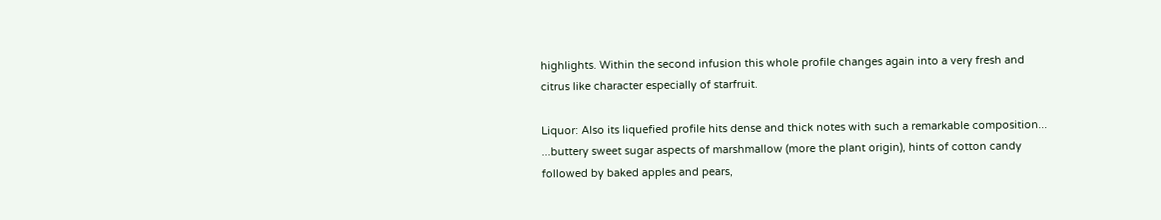highlights. Within the second infusion this whole profile changes again into a very fresh and citrus like character especially of starfruit.

Liquor: Also its liquefied profile hits dense and thick notes with such a remarkable composition...  ...buttery sweet sugar aspects of marshmallow (more the plant origin), hints of cotton candy followed by baked apples and pears,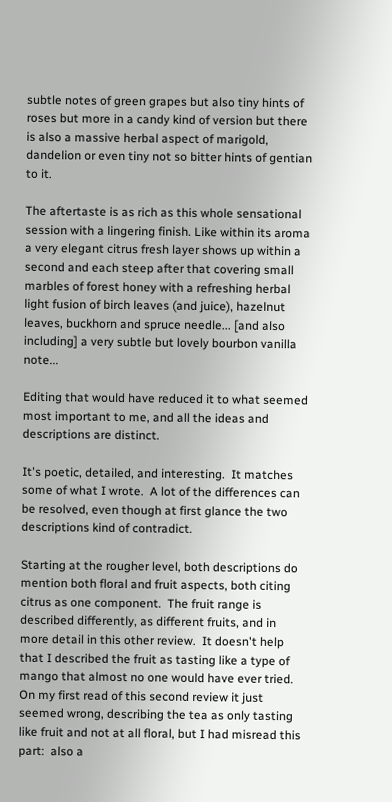subtle notes of green grapes but also tiny hints of roses but more in a candy kind of version but there is also a massive herbal aspect of marigold, dandelion or even tiny not so bitter hints of gentian to it.

The aftertaste is as rich as this whole sensational session with a lingering finish. Like within its aroma a very elegant citrus fresh layer shows up within a second and each steep after that covering small marbles of forest honey with a refreshing herbal light fusion of birch leaves (and juice), hazelnut leaves, buckhorn and spruce needle... [and also including] a very subtle but lovely bourbon vanilla note...

Editing that would have reduced it to what seemed most important to me, and all the ideas and descriptions are distinct.

It's poetic, detailed, and interesting.  It matches some of what I wrote.  A lot of the differences can be resolved, even though at first glance the two descriptions kind of contradict.

Starting at the rougher level, both descriptions do mention both floral and fruit aspects, both citing citrus as one component.  The fruit range is described differently, as different fruits, and in more detail in this other review.  It doesn't help that I described the fruit as tasting like a type of mango that almost no one would have ever tried.  On my first read of this second review it just seemed wrong, describing the tea as only tasting like fruit and not at all floral, but I had misread this part:  also a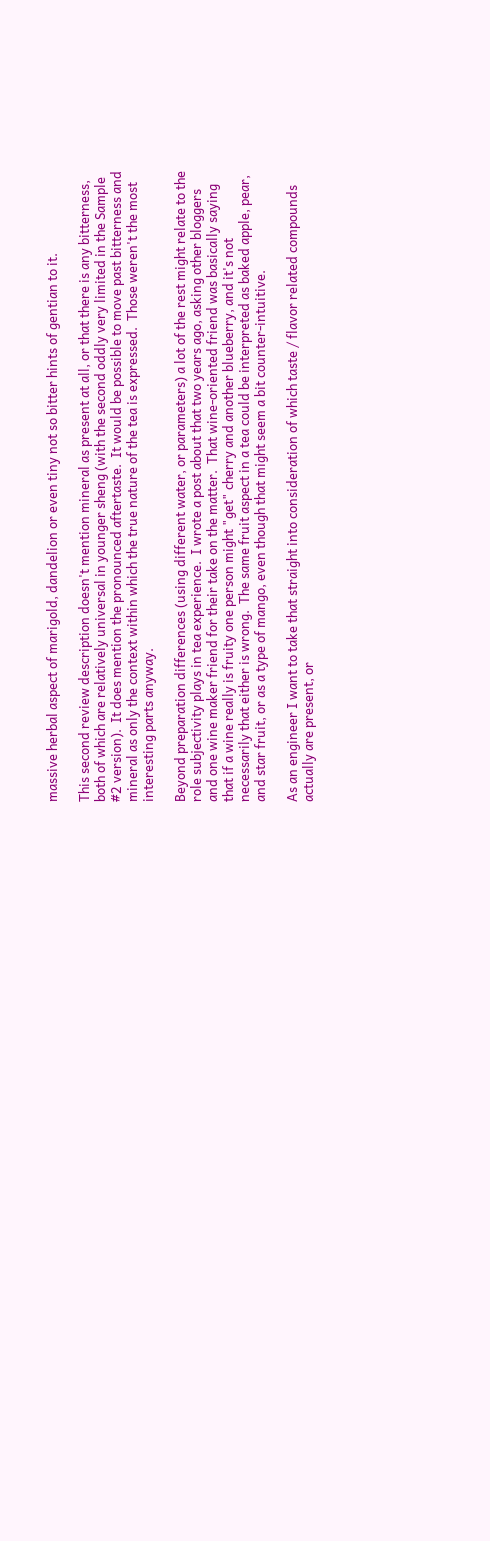massive herbal aspect of marigold, dandelion or even tiny not so bitter hints of gentian to it.

This second review description doesn't mention mineral as present at all, or that there is any bitterness, both of which are relatively universal in younger sheng (with the second oddly very limited in the Sample #2 version).  It does mention the pronounced aftertaste.  It would be possible to move past bitterness and mineral as only the context within which the true nature of the tea is expressed.  Those weren't the most interesting parts anyway.

Beyond preparation differences (using different water, or parameters) a lot of the rest might relate to the role subjectivity plays in tea experience.  I wrote a post about that two years ago, asking other bloggers and one wine maker friend for their take on the matter.  That wine-oriented friend was basically saying that if a wine really is fruity one person might "get" cherry and another blueberry, and it's not necessarily that either is wrong.  The same fruit aspect in a tea could be interpreted as baked apple, pear, and star fruit, or as a type of mango, even though that might seem a bit counter-intuitive.

As an engineer I want to take that straight into consideration of which taste / flavor related compounds actually are present, or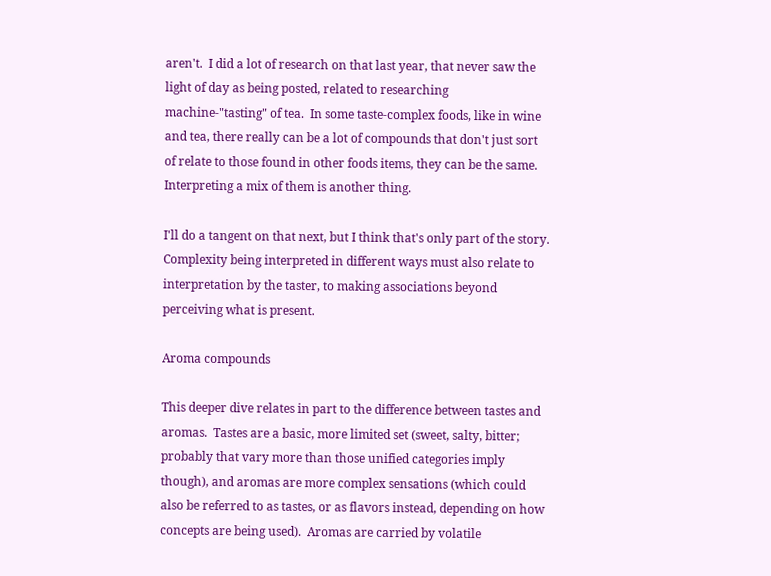aren't.  I did a lot of research on that last year, that never saw the light of day as being posted, related to researching machine-"tasting" of tea.  In some taste-complex foods, like in wine and tea, there really can be a lot of compounds that don't just sort of relate to those found in other foods items, they can be the same.  Interpreting a mix of them is another thing.

I'll do a tangent on that next, but I think that's only part of the story.  Complexity being interpreted in different ways must also relate to interpretation by the taster, to making associations beyond perceiving what is present.

Aroma compounds

This deeper dive relates in part to the difference between tastes and aromas.  Tastes are a basic, more limited set (sweet, salty, bitter; probably that vary more than those unified categories imply though), and aromas are more complex sensations (which could also be referred to as tastes, or as flavors instead, depending on how concepts are being used).  Aromas are carried by volatile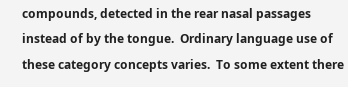compounds, detected in the rear nasal passages instead of by the tongue.  Ordinary language use of these category concepts varies.  To some extent there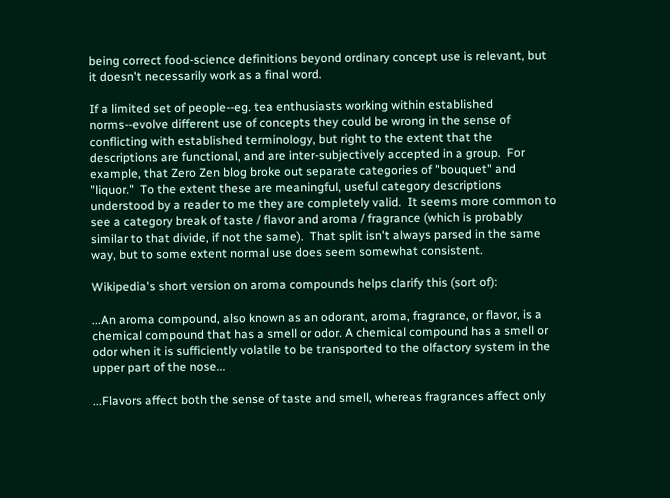being correct food-science definitions beyond ordinary concept use is relevant, but it doesn't necessarily work as a final word.

If a limited set of people--eg. tea enthusiasts working within established norms--evolve different use of concepts they could be wrong in the sense of conflicting with established terminology, but right to the extent that the descriptions are functional, and are inter-subjectively accepted in a group.  For example, that Zero Zen blog broke out separate categories of "bouquet" and "liquor."  To the extent these are meaningful, useful category descriptions understood by a reader to me they are completely valid.  It seems more common to see a category break of taste / flavor and aroma / fragrance (which is probably similar to that divide, if not the same).  That split isn't always parsed in the same way, but to some extent normal use does seem somewhat consistent.

Wikipedia's short version on aroma compounds helps clarify this (sort of):

...An aroma compound, also known as an odorant, aroma, fragrance, or flavor, is a chemical compound that has a smell or odor. A chemical compound has a smell or odor when it is sufficiently volatile to be transported to the olfactory system in the upper part of the nose...

...Flavors affect both the sense of taste and smell, whereas fragrances affect only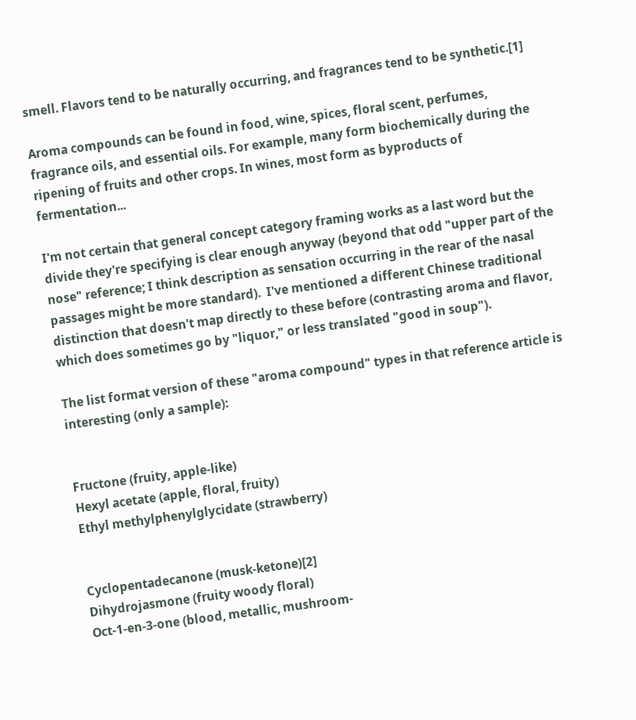smell. Flavors tend to be naturally occurring, and fragrances tend to be synthetic.[1]

Aroma compounds can be found in food, wine, spices, floral scent, perfumes, fragrance oils, and essential oils. For example, many form biochemically during the ripening of fruits and other crops. In wines, most form as byproducts of fermentation...

I'm not certain that general concept category framing works as a last word but the divide they're specifying is clear enough anyway (beyond that odd "upper part of the nose" reference; I think description as sensation occurring in the rear of the nasal passages might be more standard).  I've mentioned a different Chinese traditional distinction that doesn't map directly to these before (contrasting aroma and flavor, which does sometimes go by "liquor," or less translated "good in soup").

The list format version of these "aroma compound" types in that reference article is interesting (only a sample):


Fructone (fruity, apple-like)
Hexyl acetate (apple, floral, fruity)
Ethyl methylphenylglycidate (strawberry)


Cyclopentadecanone (musk-ketone)[2]
Dihydrojasmone (fruity woody floral)
Oct-1-en-3-one (blood, metallic, mushroom-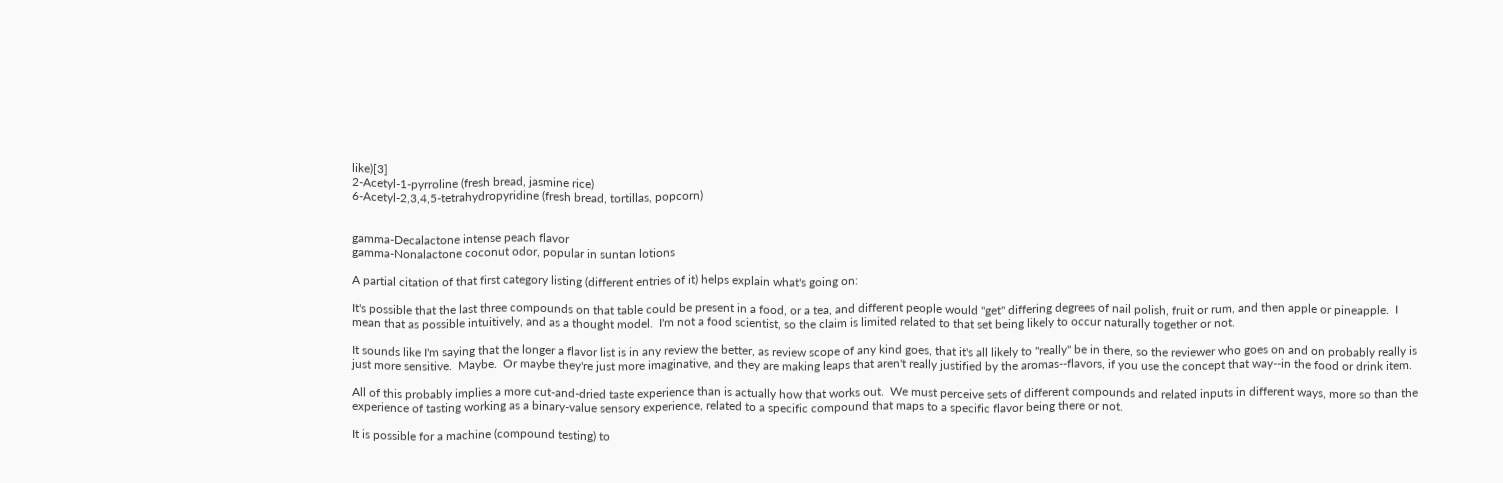like)[3]
2-Acetyl-1-pyrroline (fresh bread, jasmine rice)
6-Acetyl-2,3,4,5-tetrahydropyridine (fresh bread, tortillas, popcorn)


gamma-Decalactone intense peach flavor
gamma-Nonalactone coconut odor, popular in suntan lotions

A partial citation of that first category listing (different entries of it) helps explain what's going on:

It's possible that the last three compounds on that table could be present in a food, or a tea, and different people would "get" differing degrees of nail polish, fruit or rum, and then apple or pineapple.  I mean that as possible intuitively, and as a thought model.  I'm not a food scientist, so the claim is limited related to that set being likely to occur naturally together or not.

It sounds like I'm saying that the longer a flavor list is in any review the better, as review scope of any kind goes, that it's all likely to "really" be in there, so the reviewer who goes on and on probably really is just more sensitive.  Maybe.  Or maybe they're just more imaginative, and they are making leaps that aren't really justified by the aromas--flavors, if you use the concept that way--in the food or drink item.

All of this probably implies a more cut-and-dried taste experience than is actually how that works out.  We must perceive sets of different compounds and related inputs in different ways, more so than the experience of tasting working as a binary-value sensory experience, related to a specific compound that maps to a specific flavor being there or not.

It is possible for a machine (compound testing) to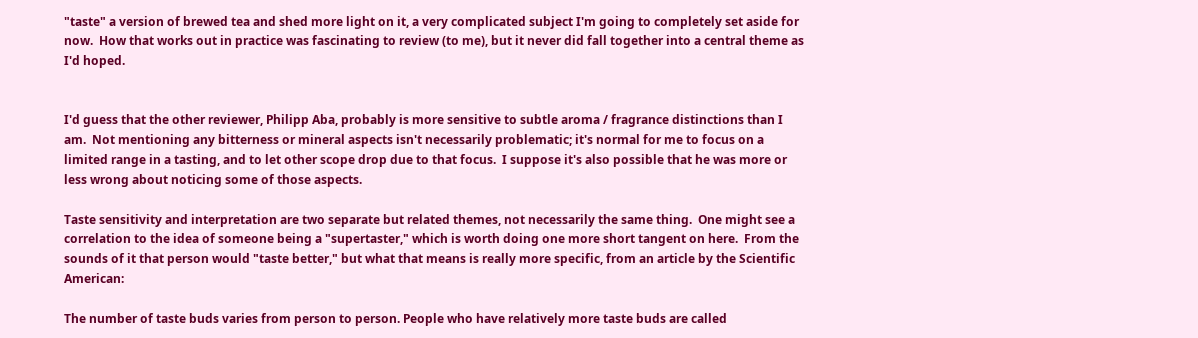"taste" a version of brewed tea and shed more light on it, a very complicated subject I'm going to completely set aside for now.  How that works out in practice was fascinating to review (to me), but it never did fall together into a central theme as I'd hoped.


I'd guess that the other reviewer, Philipp Aba, probably is more sensitive to subtle aroma / fragrance distinctions than I am.  Not mentioning any bitterness or mineral aspects isn't necessarily problematic; it's normal for me to focus on a limited range in a tasting, and to let other scope drop due to that focus.  I suppose it's also possible that he was more or less wrong about noticing some of those aspects.

Taste sensitivity and interpretation are two separate but related themes, not necessarily the same thing.  One might see a correlation to the idea of someone being a "supertaster," which is worth doing one more short tangent on here.  From the sounds of it that person would "taste better," but what that means is really more specific, from an article by the Scientific American:

The number of taste buds varies from person to person. People who have relatively more taste buds are called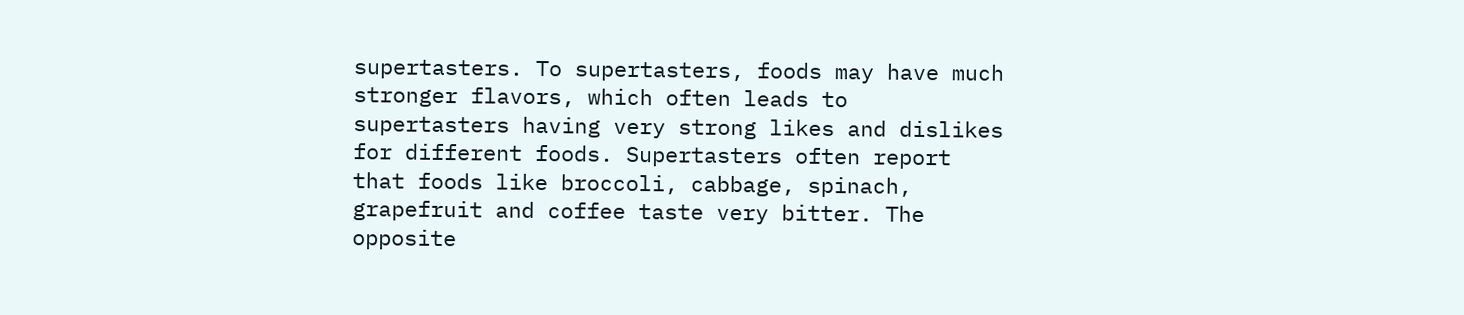supertasters. To supertasters, foods may have much stronger flavors, which often leads to supertasters having very strong likes and dislikes for different foods. Supertasters often report that foods like broccoli, cabbage, spinach, grapefruit and coffee taste very bitter. The opposite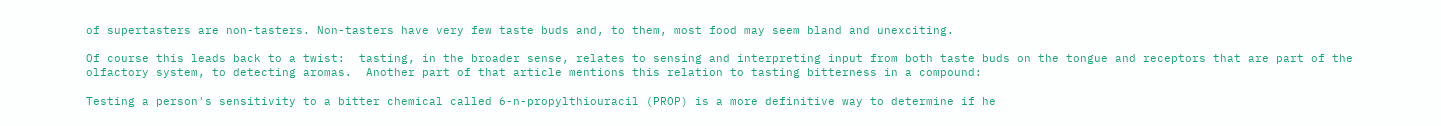of supertasters are non-tasters. Non-tasters have very few taste buds and, to them, most food may seem bland and unexciting.

Of course this leads back to a twist:  tasting, in the broader sense, relates to sensing and interpreting input from both taste buds on the tongue and receptors that are part of the olfactory system, to detecting aromas.  Another part of that article mentions this relation to tasting bitterness in a compound:

Testing a person's sensitivity to a bitter chemical called 6-n-propylthiouracil (PROP) is a more definitive way to determine if he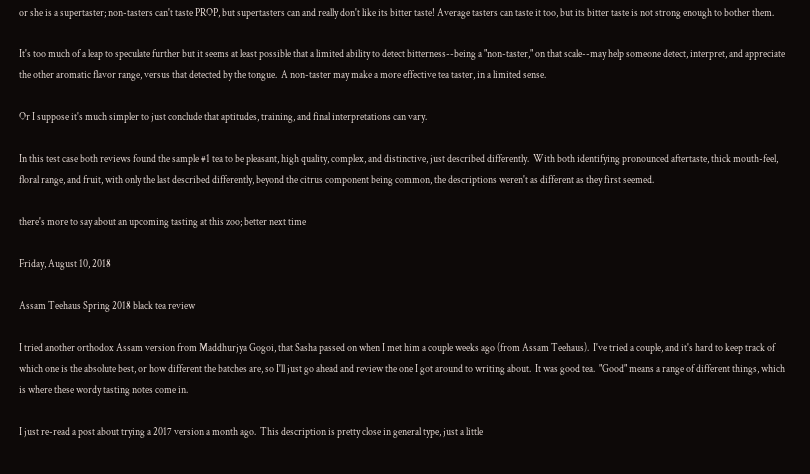or she is a supertaster; non-tasters can't taste PROP, but supertasters can and really don't like its bitter taste! Average tasters can taste it too, but its bitter taste is not strong enough to bother them.

It's too much of a leap to speculate further but it seems at least possible that a limited ability to detect bitterness--being a "non-taster," on that scale--may help someone detect, interpret, and appreciate the other aromatic flavor range, versus that detected by the tongue.  A non-taster may make a more effective tea taster, in a limited sense.

Or I suppose it's much simpler to just conclude that aptitudes, training, and final interpretations can vary.

In this test case both reviews found the sample #1 tea to be pleasant, high quality, complex, and distinctive, just described differently.  With both identifying pronounced aftertaste, thick mouth-feel, floral range, and fruit, with only the last described differently, beyond the citrus component being common, the descriptions weren't as different as they first seemed.

there's more to say about an upcoming tasting at this zoo; better next time

Friday, August 10, 2018

Assam Teehaus Spring 2018 black tea review

I tried another orthodox Assam version from Maddhurjya Gogoi, that Sasha passed on when I met him a couple weeks ago (from Assam Teehaus).  I've tried a couple, and it's hard to keep track of which one is the absolute best, or how different the batches are, so I'll just go ahead and review the one I got around to writing about.  It was good tea.  "Good" means a range of different things, which is where these wordy tasting notes come in.

I just re-read a post about trying a 2017 version a month ago.  This description is pretty close in general type, just a little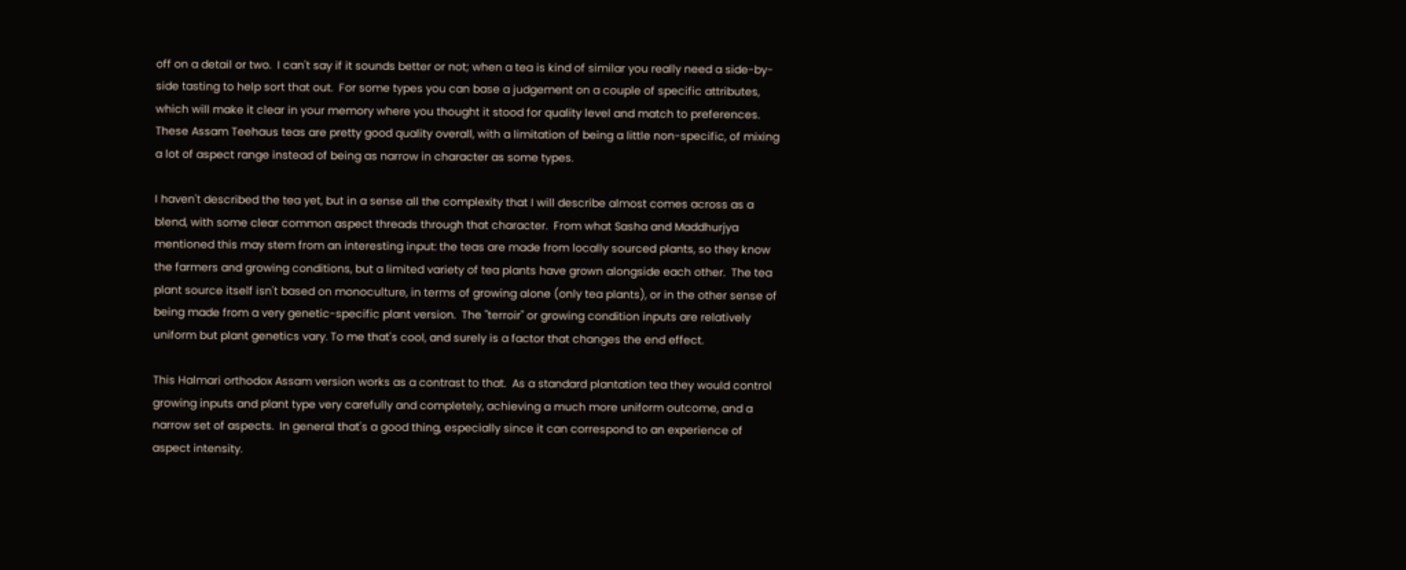off on a detail or two.  I can't say if it sounds better or not; when a tea is kind of similar you really need a side-by-side tasting to help sort that out.  For some types you can base a judgement on a couple of specific attributes, which will make it clear in your memory where you thought it stood for quality level and match to preferences.  These Assam Teehaus teas are pretty good quality overall, with a limitation of being a little non-specific, of mixing a lot of aspect range instead of being as narrow in character as some types.

I haven't described the tea yet, but in a sense all the complexity that I will describe almost comes across as a blend, with some clear common aspect threads through that character.  From what Sasha and Maddhurjya mentioned this may stem from an interesting input: the teas are made from locally sourced plants, so they know the farmers and growing conditions, but a limited variety of tea plants have grown alongside each other.  The tea plant source itself isn't based on monoculture, in terms of growing alone (only tea plants), or in the other sense of being made from a very genetic-specific plant version.  The "terroir" or growing condition inputs are relatively uniform but plant genetics vary. To me that's cool, and surely is a factor that changes the end effect.

This Halmari orthodox Assam version works as a contrast to that.  As a standard plantation tea they would control growing inputs and plant type very carefully and completely, achieving a much more uniform outcome, and a narrow set of aspects.  In general that's a good thing, especially since it can correspond to an experience of aspect intensity.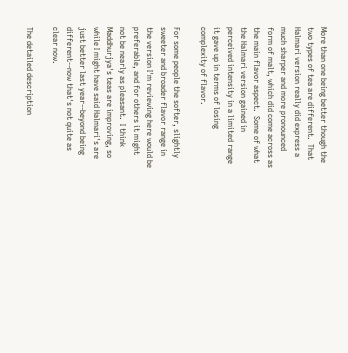More than one being better though the two types of tea are different.  That Halmari version really did express a much sharper and more pronounced form of malt, which did come across as the main flavor aspect.  Some of what the Halmari version gained in perceived intensity in a limited range it gave up in terms of losing complexity of flavor.

For some people the softer, slightly sweeter and broader flavor range in the version I'm reviewing here would be preferable, and for others it might not be nearly as pleasant.  I think Maddhurjya's teas are improving, so while I might have said Halmari's are just better last year--beyond being different--now that's not quite as clear now.

The detailed description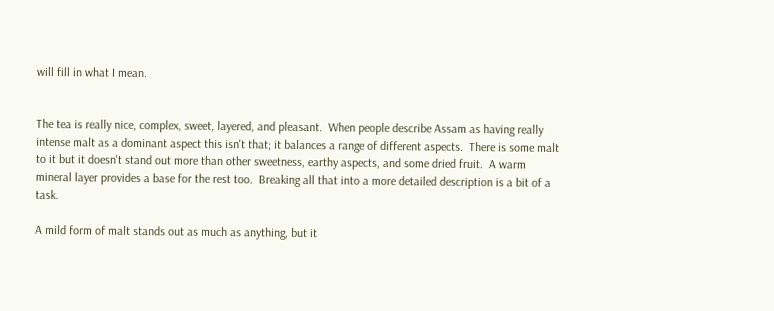will fill in what I mean.


The tea is really nice, complex, sweet, layered, and pleasant.  When people describe Assam as having really intense malt as a dominant aspect this isn't that; it balances a range of different aspects.  There is some malt to it but it doesn't stand out more than other sweetness, earthy aspects, and some dried fruit.  A warm mineral layer provides a base for the rest too.  Breaking all that into a more detailed description is a bit of a task.

A mild form of malt stands out as much as anything, but it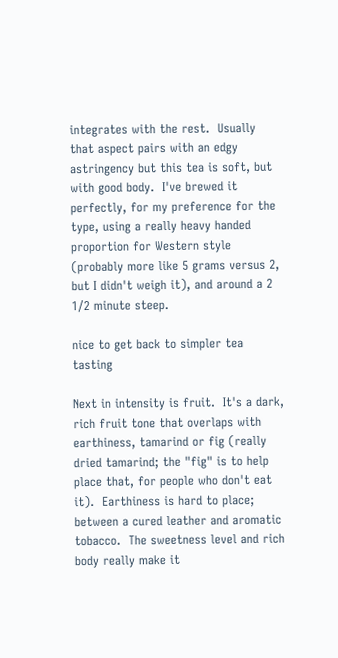integrates with the rest.  Usually that aspect pairs with an edgy astringency but this tea is soft, but with good body.  I've brewed it perfectly, for my preference for the type, using a really heavy handed proportion for Western style (probably more like 5 grams versus 2, but I didn't weigh it), and around a 2 1/2 minute steep.

nice to get back to simpler tea tasting

Next in intensity is fruit.  It's a dark, rich fruit tone that overlaps with earthiness, tamarind or fig (really dried tamarind; the "fig" is to help place that, for people who don't eat it).  Earthiness is hard to place; between a cured leather and aromatic tobacco.  The sweetness level and rich body really make it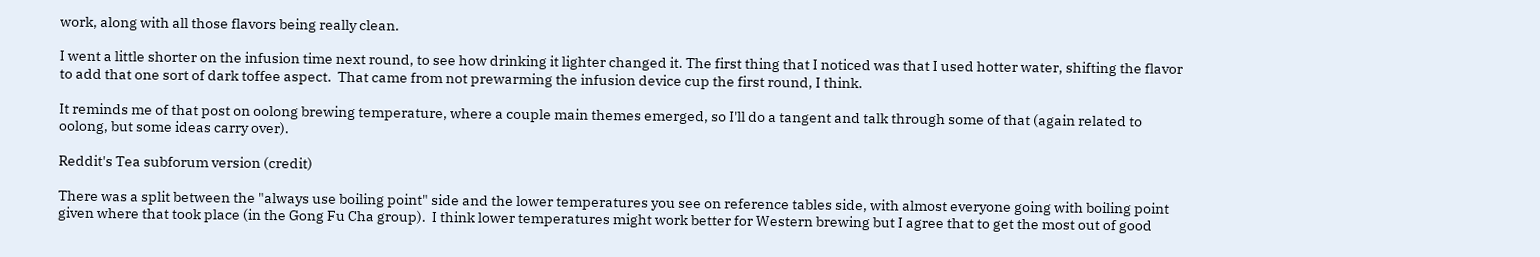work, along with all those flavors being really clean.

I went a little shorter on the infusion time next round, to see how drinking it lighter changed it. The first thing that I noticed was that I used hotter water, shifting the flavor to add that one sort of dark toffee aspect.  That came from not prewarming the infusion device cup the first round, I think.

It reminds me of that post on oolong brewing temperature, where a couple main themes emerged, so I'll do a tangent and talk through some of that (again related to oolong, but some ideas carry over).

Reddit's Tea subforum version (credit)

There was a split between the "always use boiling point" side and the lower temperatures you see on reference tables side, with almost everyone going with boiling point given where that took place (in the Gong Fu Cha group).  I think lower temperatures might work better for Western brewing but I agree that to get the most out of good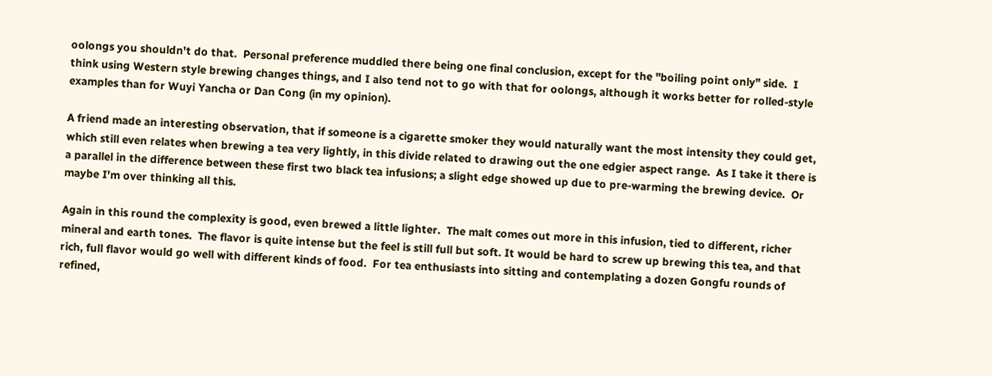oolongs you shouldn't do that.  Personal preference muddled there being one final conclusion, except for the "boiling point only" side.  I think using Western style brewing changes things, and I also tend not to go with that for oolongs, although it works better for rolled-style examples than for Wuyi Yancha or Dan Cong (in my opinion).

A friend made an interesting observation, that if someone is a cigarette smoker they would naturally want the most intensity they could get, which still even relates when brewing a tea very lightly, in this divide related to drawing out the one edgier aspect range.  As I take it there is a parallel in the difference between these first two black tea infusions; a slight edge showed up due to pre-warming the brewing device.  Or maybe I'm over thinking all this.

Again in this round the complexity is good, even brewed a little lighter.  The malt comes out more in this infusion, tied to different, richer mineral and earth tones.  The flavor is quite intense but the feel is still full but soft. It would be hard to screw up brewing this tea, and that rich, full flavor would go well with different kinds of food.  For tea enthusiasts into sitting and contemplating a dozen Gongfu rounds of refined,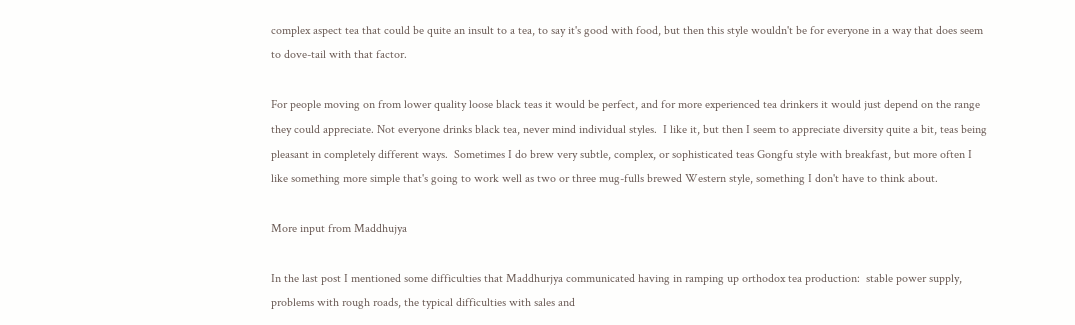complex aspect tea that could be quite an insult to a tea, to say it's good with food, but then this style wouldn't be for everyone in a way that does seem to dove-tail with that factor.

For people moving on from lower quality loose black teas it would be perfect, and for more experienced tea drinkers it would just depend on the range they could appreciate. Not everyone drinks black tea, never mind individual styles.  I like it, but then I seem to appreciate diversity quite a bit, teas being pleasant in completely different ways.  Sometimes I do brew very subtle, complex, or sophisticated teas Gongfu style with breakfast, but more often I like something more simple that's going to work well as two or three mug-fulls brewed Western style, something I don't have to think about.

More input from Maddhujya

In the last post I mentioned some difficulties that Maddhurjya communicated having in ramping up orthodox tea production:  stable power supply, problems with rough roads, the typical difficulties with sales and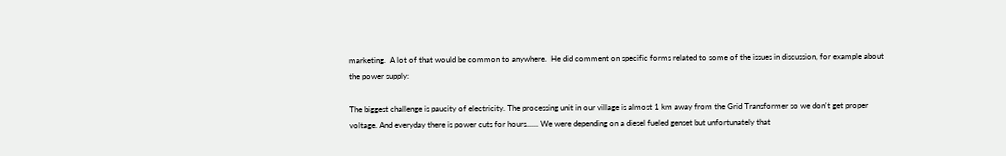marketing.  A lot of that would be common to anywhere.  He did comment on specific forms related to some of the issues in discussion, for example about the power supply:

The biggest challenge is paucity of electricity. The processing unit in our village is almost 1 km away from the Grid Transformer so we don't get proper voltage. And everyday there is power cuts for hours...... We were depending on a diesel fueled genset but unfortunately that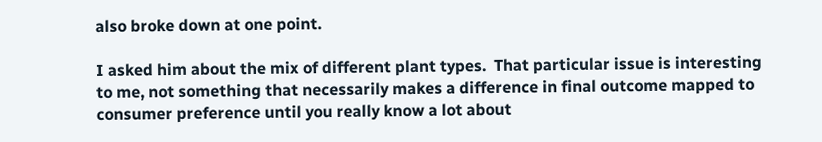also broke down at one point.

I asked him about the mix of different plant types.  That particular issue is interesting to me, not something that necessarily makes a difference in final outcome mapped to consumer preference until you really know a lot about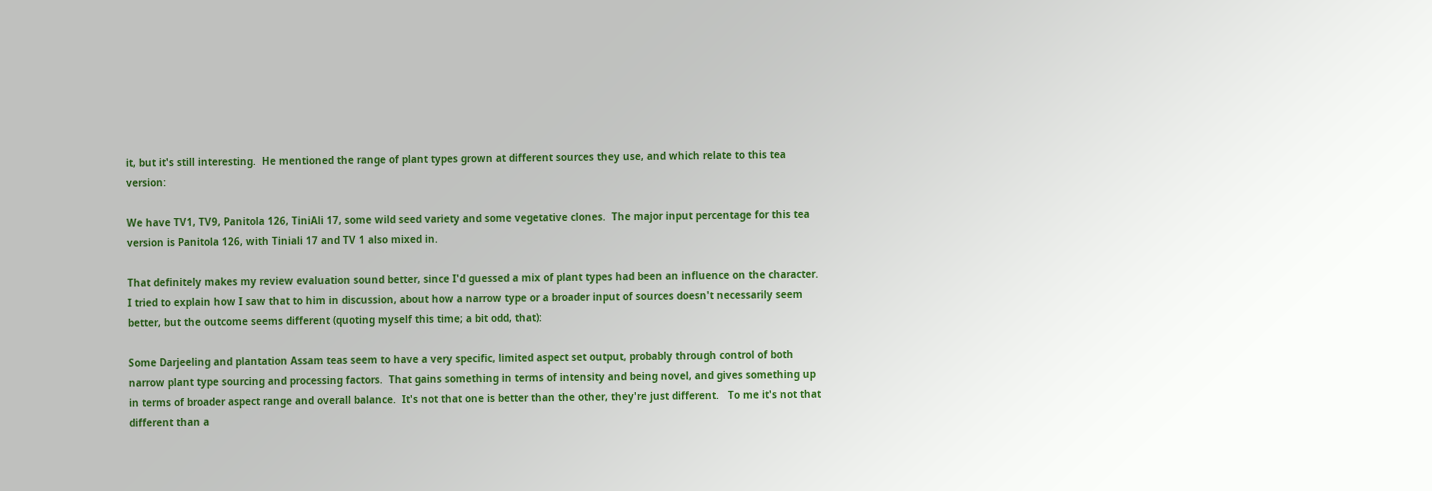it, but it's still interesting.  He mentioned the range of plant types grown at different sources they use, and which relate to this tea version:

We have TV1, TV9, Panitola 126, TiniAli 17, some wild seed variety and some vegetative clones.  The major input percentage for this tea version is Panitola 126, with Tiniali 17 and TV 1 also mixed in.

That definitely makes my review evaluation sound better, since I'd guessed a mix of plant types had been an influence on the character.  I tried to explain how I saw that to him in discussion, about how a narrow type or a broader input of sources doesn't necessarily seem better, but the outcome seems different (quoting myself this time; a bit odd, that):

Some Darjeeling and plantation Assam teas seem to have a very specific, limited aspect set output, probably through control of both narrow plant type sourcing and processing factors.  That gains something in terms of intensity and being novel, and gives something up in terms of broader aspect range and overall balance.  It's not that one is better than the other, they're just different.   To me it's not that different than a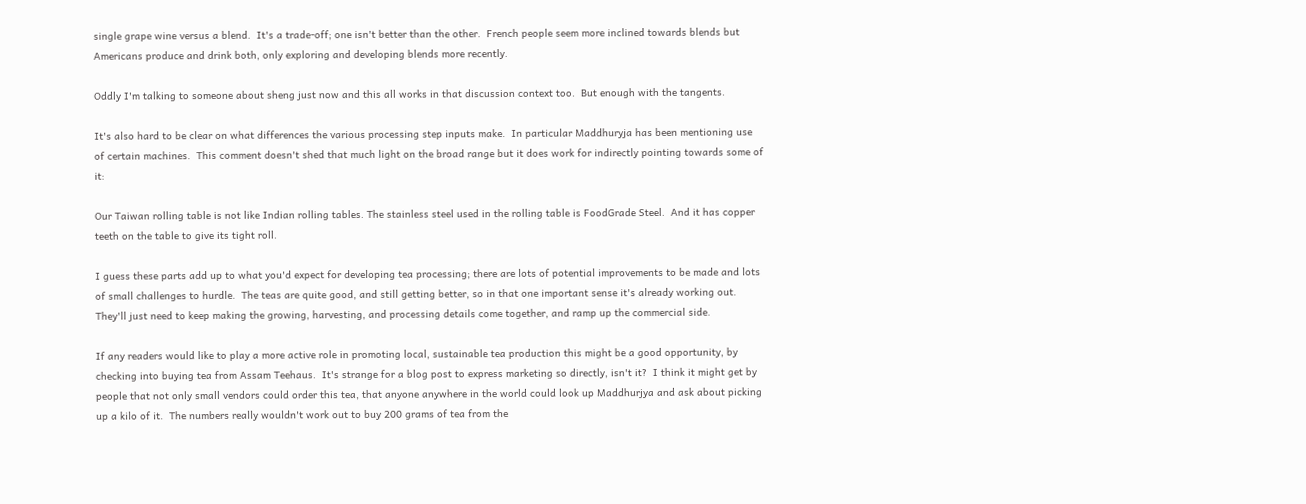single grape wine versus a blend.  It's a trade-off; one isn't better than the other.  French people seem more inclined towards blends but Americans produce and drink both, only exploring and developing blends more recently.

Oddly I'm talking to someone about sheng just now and this all works in that discussion context too.  But enough with the tangents.

It's also hard to be clear on what differences the various processing step inputs make.  In particular Maddhuryja has been mentioning use of certain machines.  This comment doesn't shed that much light on the broad range but it does work for indirectly pointing towards some of it:

Our Taiwan rolling table is not like Indian rolling tables. The stainless steel used in the rolling table is FoodGrade Steel.  And it has copper teeth on the table to give its tight roll.

I guess these parts add up to what you'd expect for developing tea processing; there are lots of potential improvements to be made and lots of small challenges to hurdle.  The teas are quite good, and still getting better, so in that one important sense it's already working out.  They'll just need to keep making the growing, harvesting, and processing details come together, and ramp up the commercial side.

If any readers would like to play a more active role in promoting local, sustainable tea production this might be a good opportunity, by checking into buying tea from Assam Teehaus.  It's strange for a blog post to express marketing so directly, isn't it?  I think it might get by people that not only small vendors could order this tea, that anyone anywhere in the world could look up Maddhurjya and ask about picking up a kilo of it.  The numbers really wouldn't work out to buy 200 grams of tea from the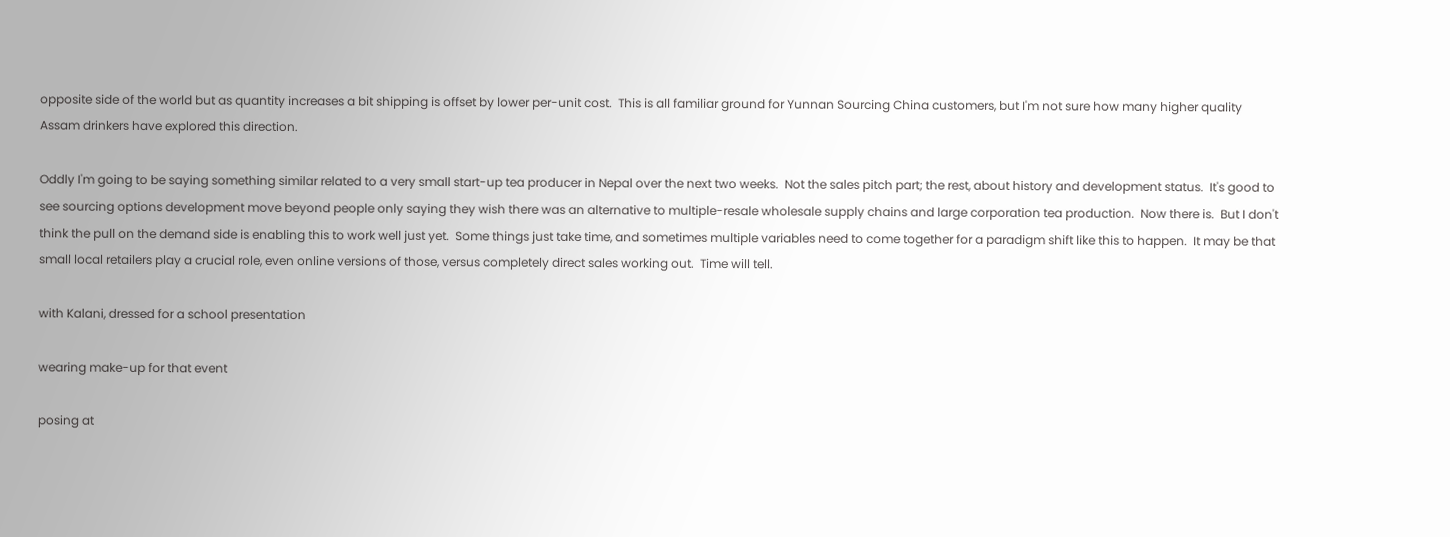opposite side of the world but as quantity increases a bit shipping is offset by lower per-unit cost.  This is all familiar ground for Yunnan Sourcing China customers, but I'm not sure how many higher quality Assam drinkers have explored this direction.

Oddly I'm going to be saying something similar related to a very small start-up tea producer in Nepal over the next two weeks.  Not the sales pitch part; the rest, about history and development status.  It's good to see sourcing options development move beyond people only saying they wish there was an alternative to multiple-resale wholesale supply chains and large corporation tea production.  Now there is.  But I don't think the pull on the demand side is enabling this to work well just yet.  Some things just take time, and sometimes multiple variables need to come together for a paradigm shift like this to happen.  It may be that small local retailers play a crucial role, even online versions of those, versus completely direct sales working out.  Time will tell.

with Kalani, dressed for a school presentation

wearing make-up for that event

posing at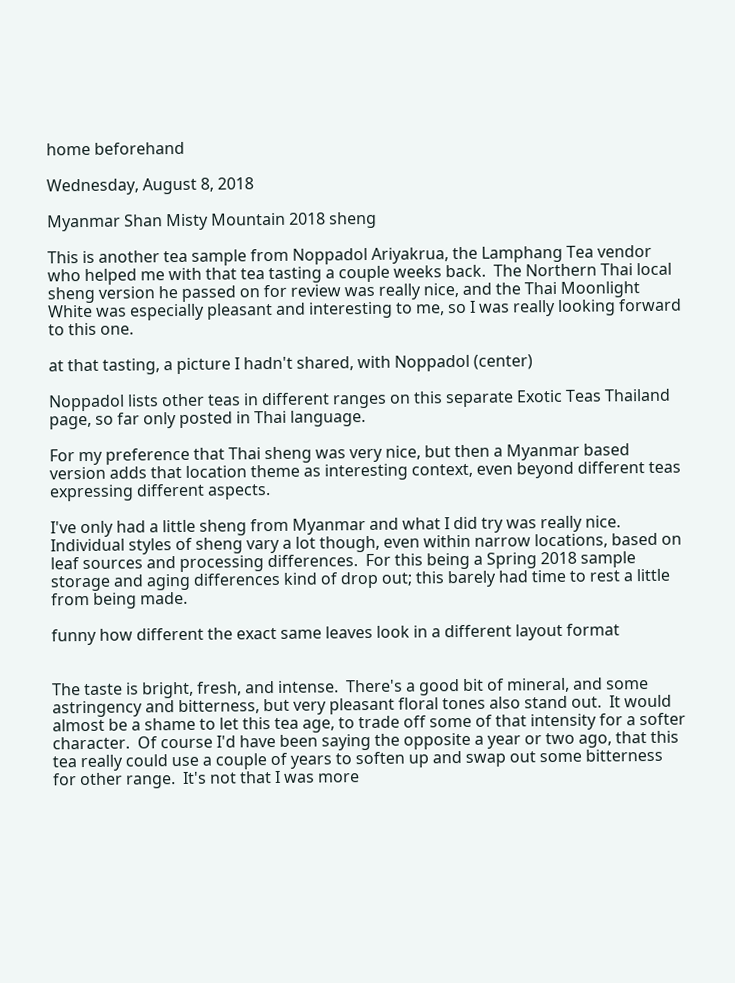home beforehand

Wednesday, August 8, 2018

Myanmar Shan Misty Mountain 2018 sheng

This is another tea sample from Noppadol Ariyakrua, the Lamphang Tea vendor who helped me with that tea tasting a couple weeks back.  The Northern Thai local sheng version he passed on for review was really nice, and the Thai Moonlight White was especially pleasant and interesting to me, so I was really looking forward to this one.

at that tasting, a picture I hadn't shared, with Noppadol (center)

Noppadol lists other teas in different ranges on this separate Exotic Teas Thailand page, so far only posted in Thai language.

For my preference that Thai sheng was very nice, but then a Myanmar based version adds that location theme as interesting context, even beyond different teas expressing different aspects.

I've only had a little sheng from Myanmar and what I did try was really nice.  Individual styles of sheng vary a lot though, even within narrow locations, based on leaf sources and processing differences.  For this being a Spring 2018 sample storage and aging differences kind of drop out; this barely had time to rest a little from being made.

funny how different the exact same leaves look in a different layout format


The taste is bright, fresh, and intense.  There's a good bit of mineral, and some astringency and bitterness, but very pleasant floral tones also stand out.  It would almost be a shame to let this tea age, to trade off some of that intensity for a softer character.  Of course I'd have been saying the opposite a year or two ago, that this tea really could use a couple of years to soften up and swap out some bitterness for other range.  It's not that I was more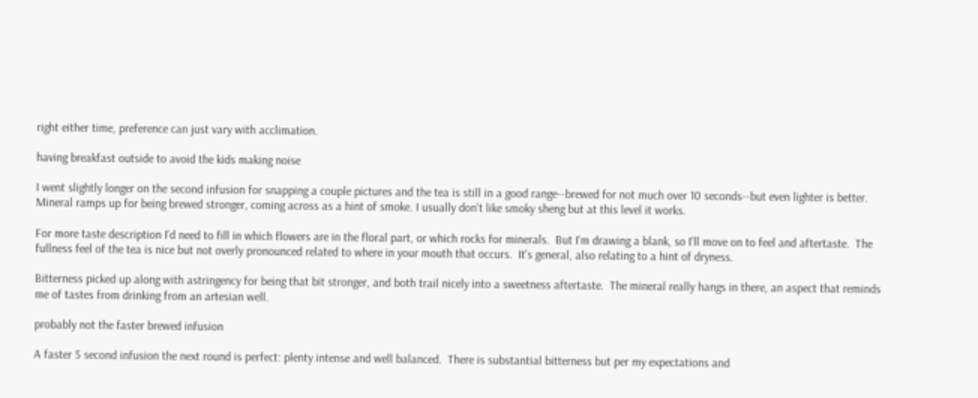right either time, preference can just vary with acclimation.

having breakfast outside to avoid the kids making noise

I went slightly longer on the second infusion for snapping a couple pictures and the tea is still in a good range--brewed for not much over 10 seconds--but even lighter is better.  Mineral ramps up for being brewed stronger, coming across as a hint of smoke. I usually don't like smoky sheng but at this level it works.

For more taste description I'd need to fill in which flowers are in the floral part, or which rocks for minerals.  But I'm drawing a blank, so I'll move on to feel and aftertaste.  The fullness feel of the tea is nice but not overly pronounced related to where in your mouth that occurs.  It's general, also relating to a hint of dryness.

Bitterness picked up along with astringency for being that bit stronger, and both trail nicely into a sweetness aftertaste.  The mineral really hangs in there, an aspect that reminds me of tastes from drinking from an artesian well.

probably not the faster brewed infusion

A faster 5 second infusion the next round is perfect: plenty intense and well balanced.  There is substantial bitterness but per my expectations and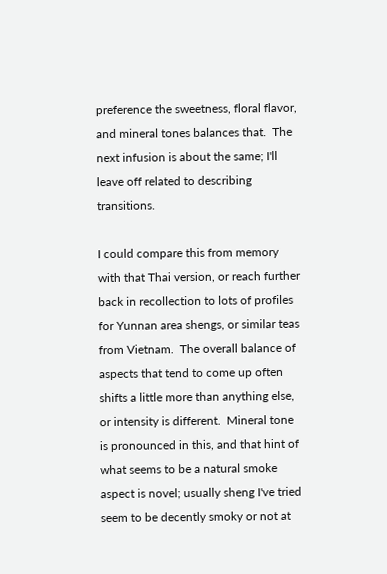preference the sweetness, floral flavor, and mineral tones balances that.  The next infusion is about the same; I'll leave off related to describing transitions.

I could compare this from memory with that Thai version, or reach further back in recollection to lots of profiles for Yunnan area shengs, or similar teas from Vietnam.  The overall balance of aspects that tend to come up often shifts a little more than anything else, or intensity is different.  Mineral tone is pronounced in this, and that hint of what seems to be a natural smoke aspect is novel; usually sheng I've tried seem to be decently smoky or not at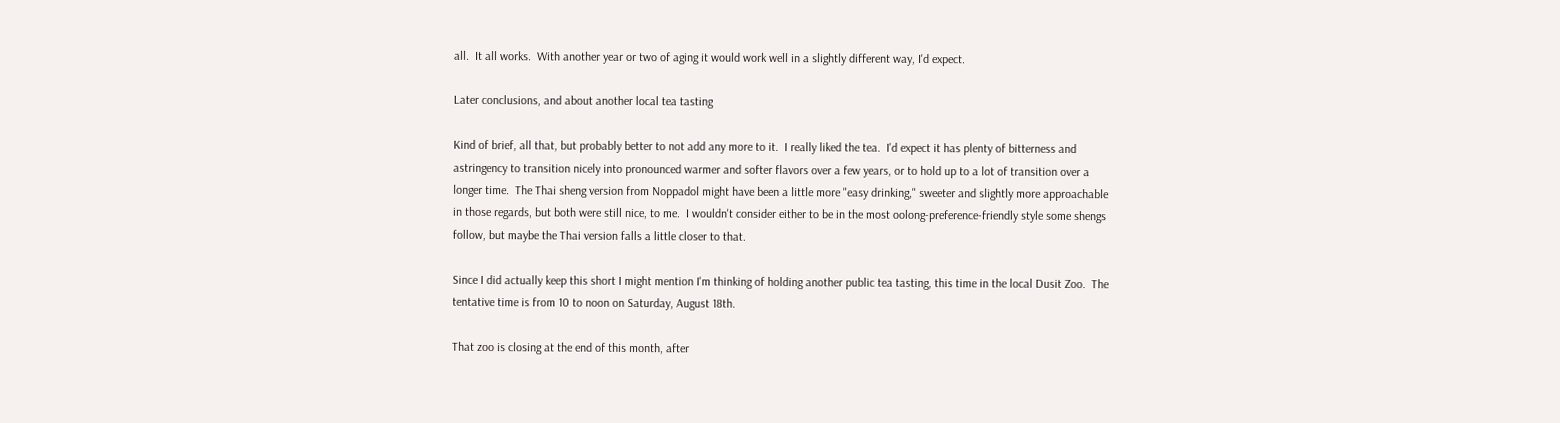all.  It all works.  With another year or two of aging it would work well in a slightly different way, I'd expect.

Later conclusions, and about another local tea tasting

Kind of brief, all that, but probably better to not add any more to it.  I really liked the tea.  I'd expect it has plenty of bitterness and astringency to transition nicely into pronounced warmer and softer flavors over a few years, or to hold up to a lot of transition over a longer time.  The Thai sheng version from Noppadol might have been a little more "easy drinking," sweeter and slightly more approachable in those regards, but both were still nice, to me.  I wouldn't consider either to be in the most oolong-preference-friendly style some shengs follow, but maybe the Thai version falls a little closer to that.

Since I did actually keep this short I might mention I'm thinking of holding another public tea tasting, this time in the local Dusit Zoo.  The tentative time is from 10 to noon on Saturday, August 18th.

That zoo is closing at the end of this month, after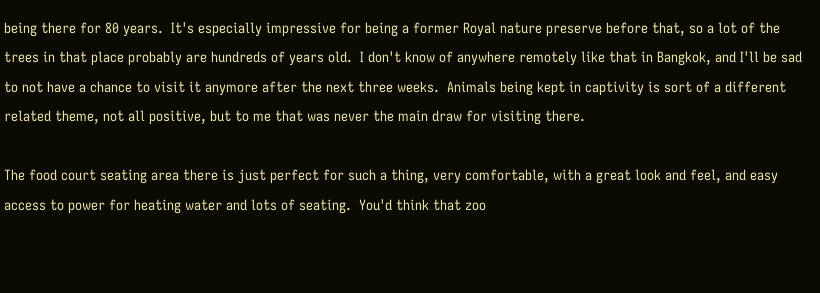being there for 80 years.  It's especially impressive for being a former Royal nature preserve before that, so a lot of the trees in that place probably are hundreds of years old.  I don't know of anywhere remotely like that in Bangkok, and I'll be sad to not have a chance to visit it anymore after the next three weeks.  Animals being kept in captivity is sort of a different related theme, not all positive, but to me that was never the main draw for visiting there.

The food court seating area there is just perfect for such a thing, very comfortable, with a great look and feel, and easy access to power for heating water and lots of seating.  You'd think that zoo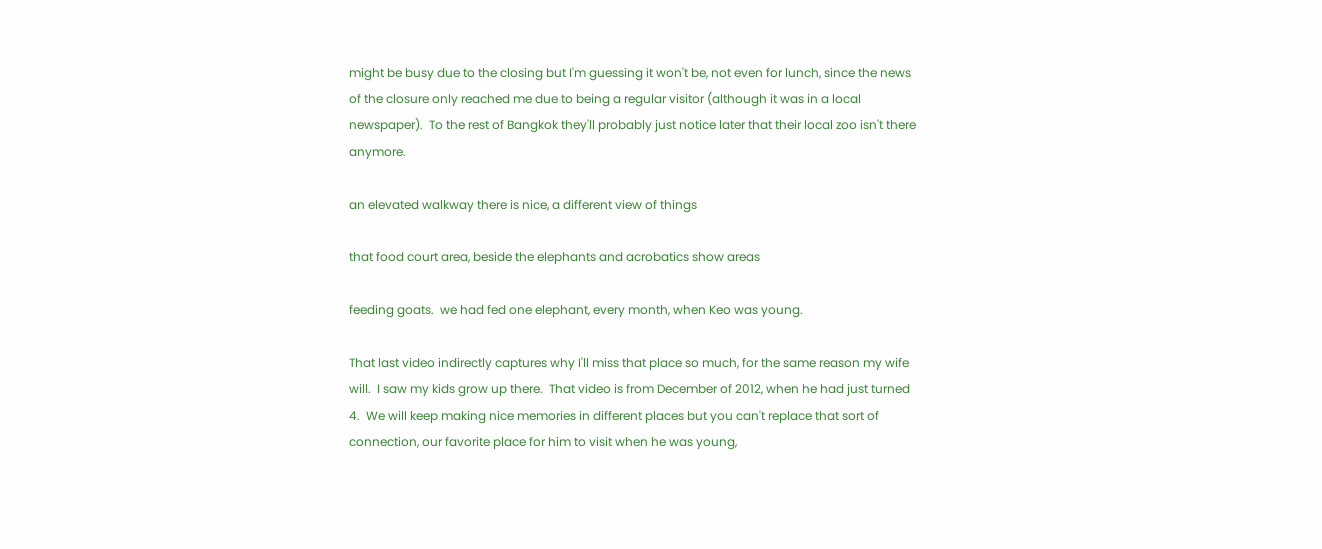might be busy due to the closing but I'm guessing it won't be, not even for lunch, since the news of the closure only reached me due to being a regular visitor (although it was in a local newspaper).  To the rest of Bangkok they'll probably just notice later that their local zoo isn't there anymore.

an elevated walkway there is nice, a different view of things

that food court area, beside the elephants and acrobatics show areas

feeding goats.  we had fed one elephant, every month, when Keo was young.

That last video indirectly captures why I'll miss that place so much, for the same reason my wife will.  I saw my kids grow up there.  That video is from December of 2012, when he had just turned 4.  We will keep making nice memories in different places but you can't replace that sort of connection, our favorite place for him to visit when he was young,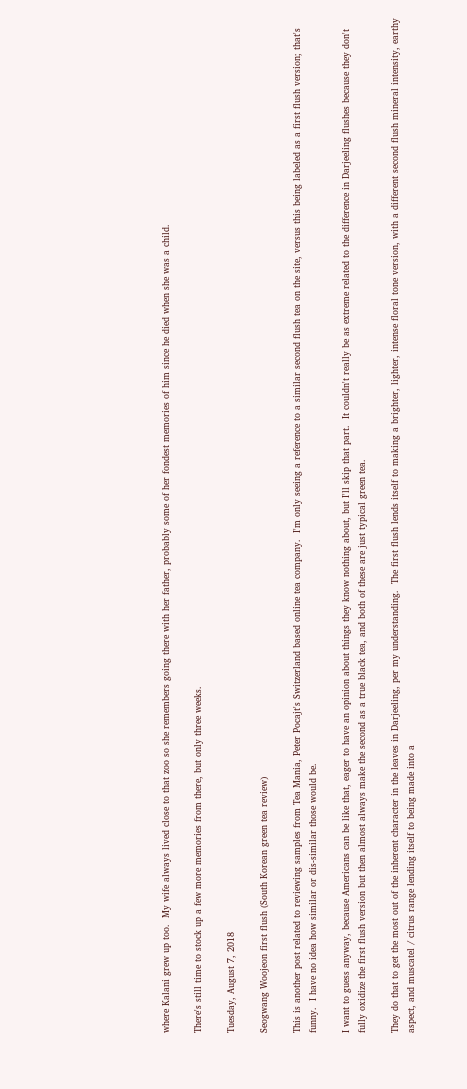where Kalani grew up too.  My wife always lived close to that zoo so she remembers going there with her father, probably some of her fondest memories of him since he died when she was a child.

There's still time to stock up a few more memories from there, but only three weeks.

Tuesday, August 7, 2018

Seogwang Woojeon first flush (South Korean green tea review)

This is another post related to reviewing samples from Tea Mania, Peter Pocajt's Switzerland based online tea company.  I'm only seeing a reference to a similar second flush tea on the site, versus this being labeled as a first flush version; that's funny.  I have no idea how similar or dis-similar those would be.

I want to guess anyway, because Americans can be like that, eager to have an opinion about things they know nothing about, but I'll skip that part.  It couldn't really be as extreme related to the difference in Darjeeling flushes because they don't fully oxidize the first flush version but then almost always make the second as a true black tea, and both of these are just typical green tea.

They do that to get the most out of the inherent character in the leaves in Darjeeling, per my understanding.  The first flush lends itself to making a brighter, lighter, intense floral tone version, with a different second flush mineral intensity, earthy aspect, and muscatel / citrus range lending itself to being made into a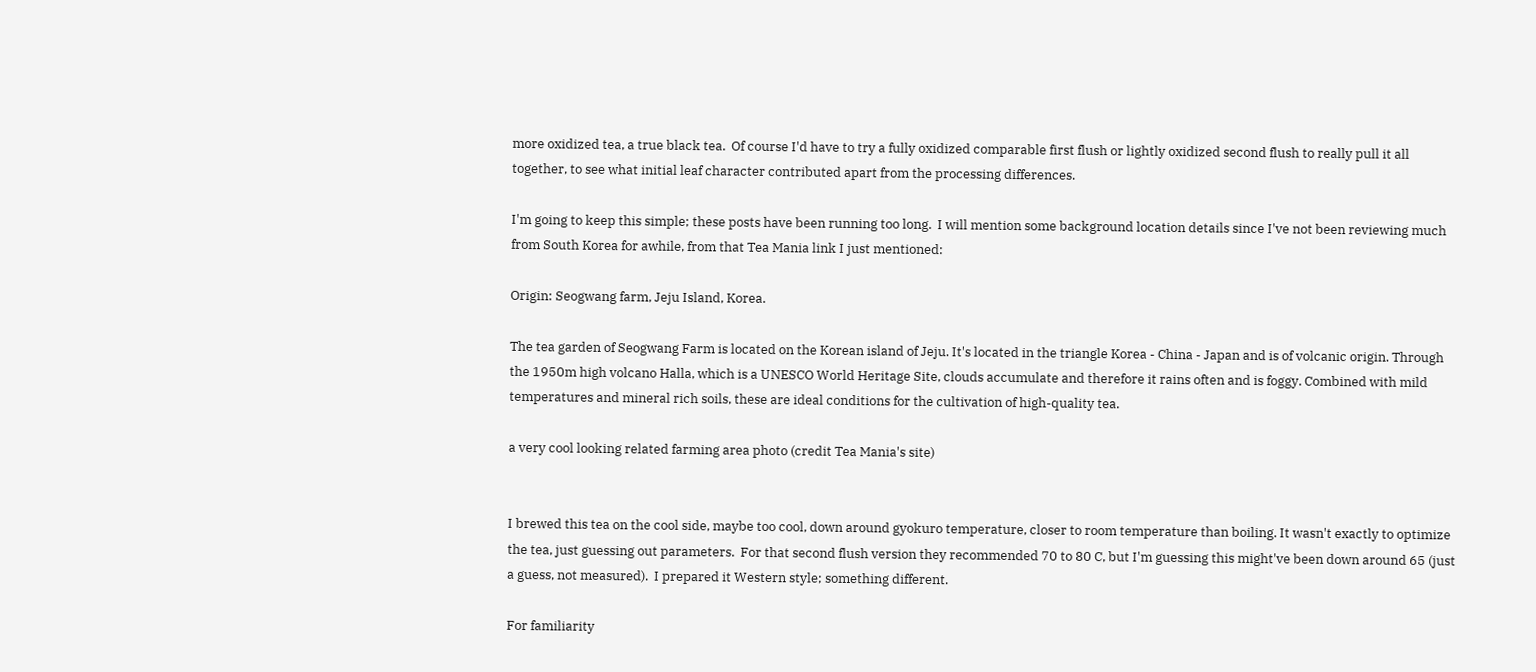more oxidized tea, a true black tea.  Of course I'd have to try a fully oxidized comparable first flush or lightly oxidized second flush to really pull it all together, to see what initial leaf character contributed apart from the processing differences.

I'm going to keep this simple; these posts have been running too long.  I will mention some background location details since I've not been reviewing much from South Korea for awhile, from that Tea Mania link I just mentioned:

Origin: Seogwang farm, Jeju Island, Korea.

The tea garden of Seogwang Farm is located on the Korean island of Jeju. It's located in the triangle Korea - China - Japan and is of volcanic origin. Through the 1950m high volcano Halla, which is a UNESCO World Heritage Site, clouds accumulate and therefore it rains often and is foggy. Combined with mild temperatures and mineral rich soils, these are ideal conditions for the cultivation of high-quality tea.

a very cool looking related farming area photo (credit Tea Mania's site)


I brewed this tea on the cool side, maybe too cool, down around gyokuro temperature, closer to room temperature than boiling. It wasn't exactly to optimize the tea, just guessing out parameters.  For that second flush version they recommended 70 to 80 C, but I'm guessing this might've been down around 65 (just a guess, not measured).  I prepared it Western style; something different.

For familiarity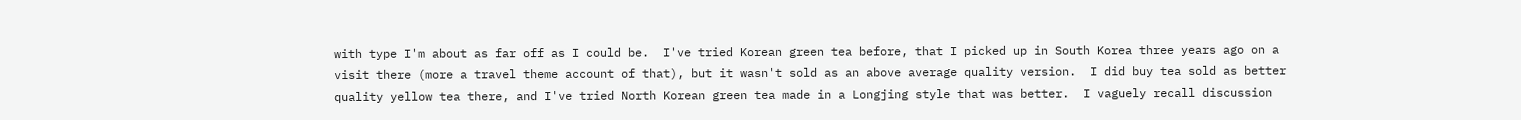with type I'm about as far off as I could be.  I've tried Korean green tea before, that I picked up in South Korea three years ago on a visit there (more a travel theme account of that), but it wasn't sold as an above average quality version.  I did buy tea sold as better quality yellow tea there, and I've tried North Korean green tea made in a Longjing style that was better.  I vaguely recall discussion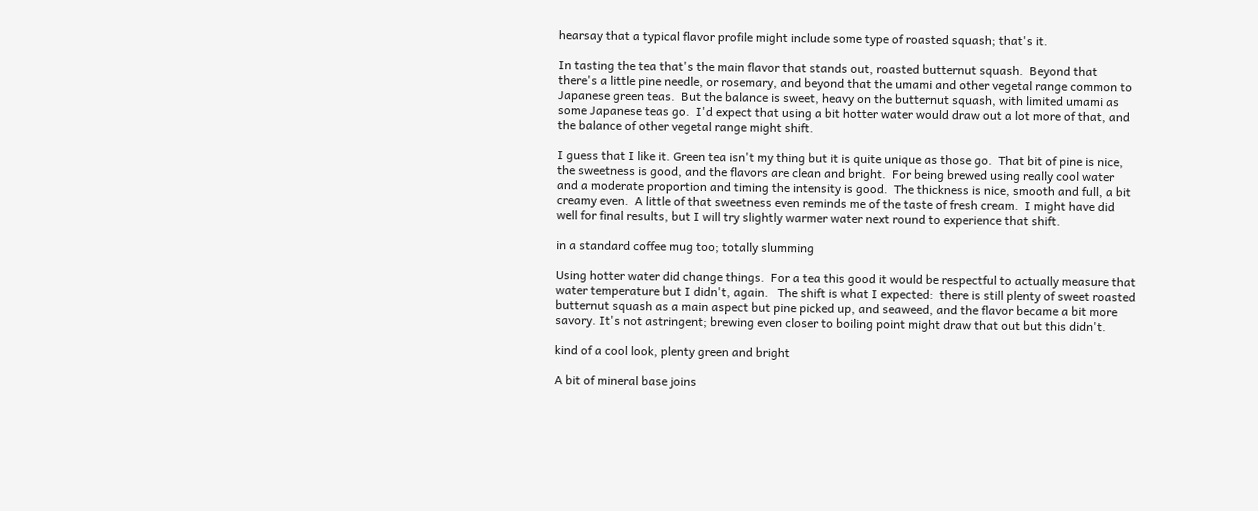hearsay that a typical flavor profile might include some type of roasted squash; that's it.

In tasting the tea that's the main flavor that stands out, roasted butternut squash.  Beyond that there's a little pine needle, or rosemary, and beyond that the umami and other vegetal range common to Japanese green teas.  But the balance is sweet, heavy on the butternut squash, with limited umami as some Japanese teas go.  I'd expect that using a bit hotter water would draw out a lot more of that, and the balance of other vegetal range might shift.

I guess that I like it. Green tea isn't my thing but it is quite unique as those go.  That bit of pine is nice, the sweetness is good, and the flavors are clean and bright.  For being brewed using really cool water and a moderate proportion and timing the intensity is good.  The thickness is nice, smooth and full, a bit creamy even.  A little of that sweetness even reminds me of the taste of fresh cream.  I might have did well for final results, but I will try slightly warmer water next round to experience that shift.

in a standard coffee mug too; totally slumming

Using hotter water did change things.  For a tea this good it would be respectful to actually measure that water temperature but I didn't, again.   The shift is what I expected:  there is still plenty of sweet roasted butternut squash as a main aspect but pine picked up, and seaweed, and the flavor became a bit more savory. It's not astringent; brewing even closer to boiling point might draw that out but this didn't.

kind of a cool look, plenty green and bright

A bit of mineral base joins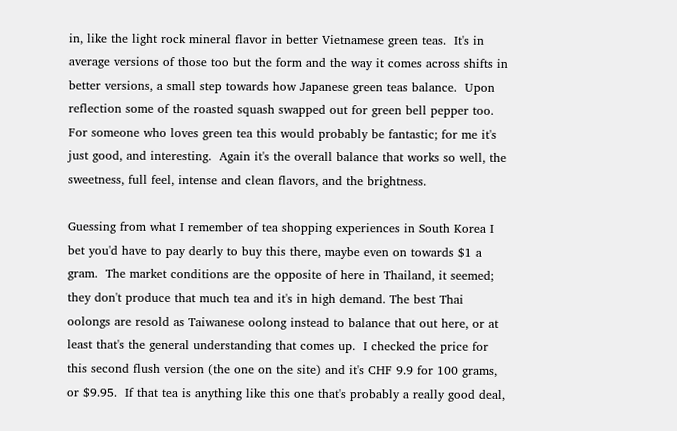in, like the light rock mineral flavor in better Vietnamese green teas.  It's in average versions of those too but the form and the way it comes across shifts in better versions, a small step towards how Japanese green teas balance.  Upon reflection some of the roasted squash swapped out for green bell pepper too.  For someone who loves green tea this would probably be fantastic; for me it's just good, and interesting.  Again it's the overall balance that works so well, the sweetness, full feel, intense and clean flavors, and the brightness.

Guessing from what I remember of tea shopping experiences in South Korea I bet you'd have to pay dearly to buy this there, maybe even on towards $1 a gram.  The market conditions are the opposite of here in Thailand, it seemed; they don't produce that much tea and it's in high demand. The best Thai oolongs are resold as Taiwanese oolong instead to balance that out here, or at least that's the general understanding that comes up.  I checked the price for this second flush version (the one on the site) and it's CHF 9.9 for 100 grams, or $9.95.  If that tea is anything like this one that's probably a really good deal,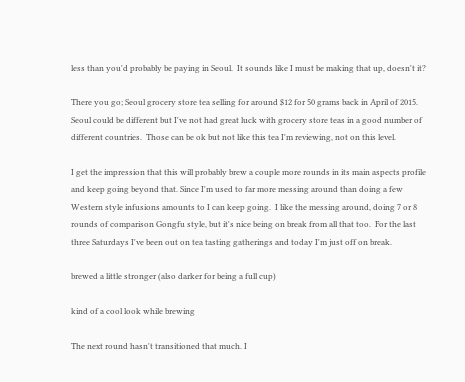less than you'd probably be paying in Seoul.  It sounds like I must be making that up, doesn't it?

There you go; Seoul grocery store tea selling for around $12 for 50 grams back in April of 2015.  Seoul could be different but I've not had great luck with grocery store teas in a good number of different countries.  Those can be ok but not like this tea I'm reviewing, not on this level.

I get the impression that this will probably brew a couple more rounds in its main aspects profile and keep going beyond that. Since I'm used to far more messing around than doing a few Western style infusions amounts to I can keep going.  I like the messing around, doing 7 or 8 rounds of comparison Gongfu style, but it's nice being on break from all that too.  For the last three Saturdays I've been out on tea tasting gatherings and today I'm just off on break.

brewed a little stronger (also darker for being a full cup)

kind of a cool look while brewing

The next round hasn't transitioned that much. I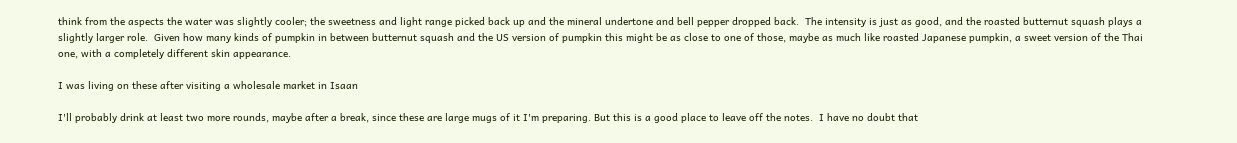think from the aspects the water was slightly cooler; the sweetness and light range picked back up and the mineral undertone and bell pepper dropped back.  The intensity is just as good, and the roasted butternut squash plays a slightly larger role.  Given how many kinds of pumpkin in between butternut squash and the US version of pumpkin this might be as close to one of those, maybe as much like roasted Japanese pumpkin, a sweet version of the Thai one, with a completely different skin appearance.

I was living on these after visiting a wholesale market in Isaan

I'll probably drink at least two more rounds, maybe after a break, since these are large mugs of it I'm preparing. But this is a good place to leave off the notes.  I have no doubt that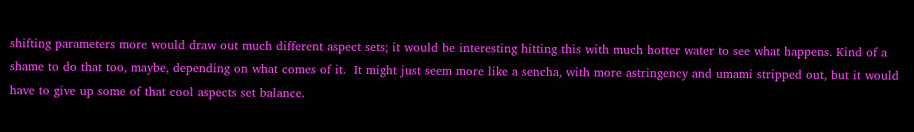shifting parameters more would draw out much different aspect sets; it would be interesting hitting this with much hotter water to see what happens. Kind of a shame to do that too, maybe, depending on what comes of it.  It might just seem more like a sencha, with more astringency and umami stripped out, but it would have to give up some of that cool aspects set balance.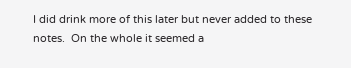I did drink more of this later but never added to these notes.  On the whole it seemed a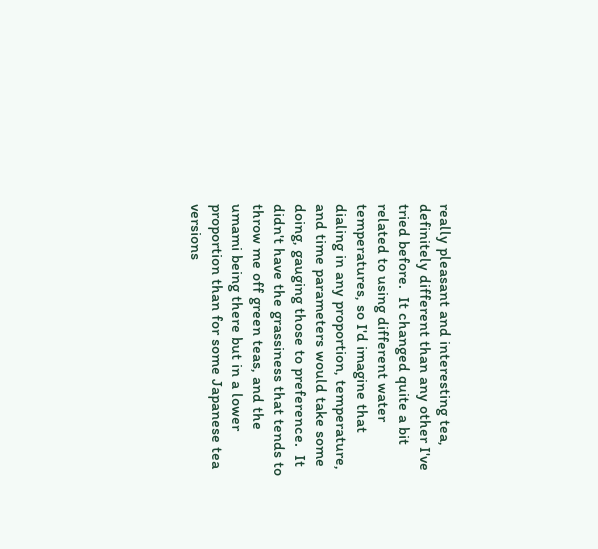really pleasant and interesting tea, definitely different than any other I've tried before.  It changed quite a bit related to using different water temperatures, so I'd imagine that dialing in any proportion, temperature, and time parameters would take some doing, gauging those to preference.  It didn't have the grassiness that tends to throw me off green teas, and the umami being there but in a lower proportion than for some Japanese tea versions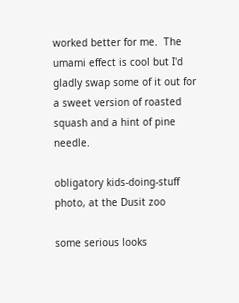worked better for me.  The umami effect is cool but I'd gladly swap some of it out for a sweet version of roasted squash and a hint of pine needle.

obligatory kids-doing-stuff photo, at the Dusit zoo

some serious looks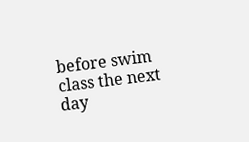before swim class the next day